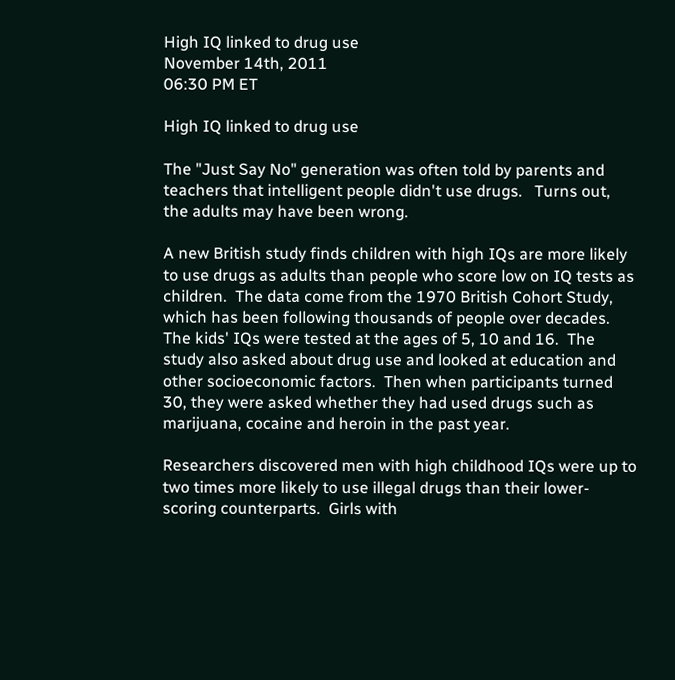High IQ linked to drug use
November 14th, 2011
06:30 PM ET

High IQ linked to drug use

The "Just Say No" generation was often told by parents and teachers that intelligent people didn't use drugs.   Turns out, the adults may have been wrong.

A new British study finds children with high IQs are more likely to use drugs as adults than people who score low on IQ tests as children.  The data come from the 1970 British Cohort Study, which has been following thousands of people over decades.  The kids' IQs were tested at the ages of 5, 10 and 16.  The study also asked about drug use and looked at education and other socioeconomic factors.  Then when participants turned 30, they were asked whether they had used drugs such as marijuana, cocaine and heroin in the past year.

Researchers discovered men with high childhood IQs were up to two times more likely to use illegal drugs than their lower-scoring counterparts.  Girls with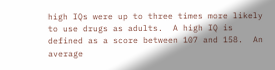high IQs were up to three times more likely to use drugs as adults.  A high IQ is defined as a score between 107 and 158.  An average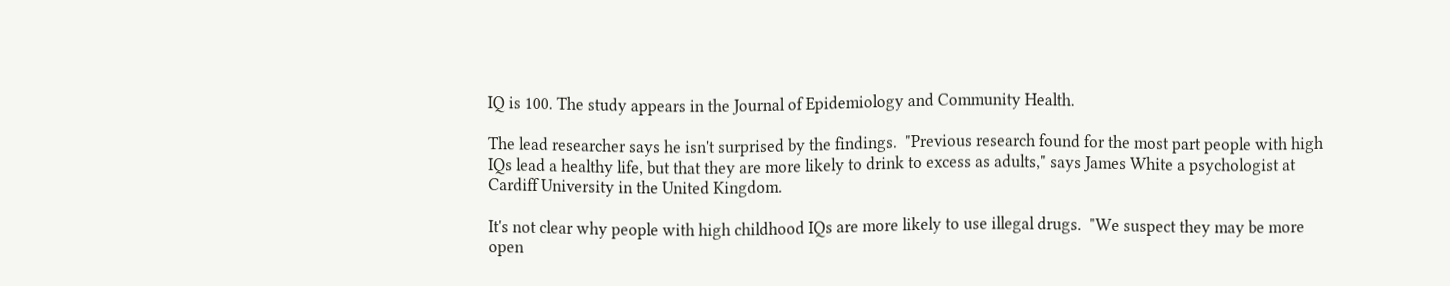IQ is 100. The study appears in the Journal of Epidemiology and Community Health.

The lead researcher says he isn't surprised by the findings.  "Previous research found for the most part people with high IQs lead a healthy life, but that they are more likely to drink to excess as adults," says James White a psychologist at Cardiff University in the United Kingdom.

It's not clear why people with high childhood IQs are more likely to use illegal drugs.  "We suspect they may be more open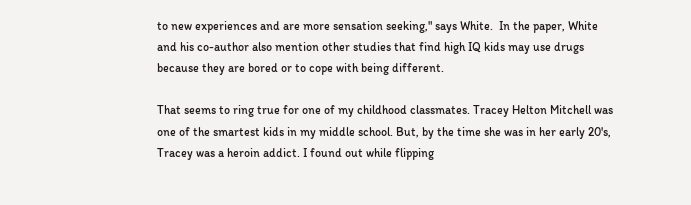to new experiences and are more sensation seeking," says White.  In the paper, White and his co-author also mention other studies that find high IQ kids may use drugs because they are bored or to cope with being different.

That seems to ring true for one of my childhood classmates. Tracey Helton Mitchell was one of the smartest kids in my middle school. But, by the time she was in her early 20's, Tracey was a heroin addict. I found out while flipping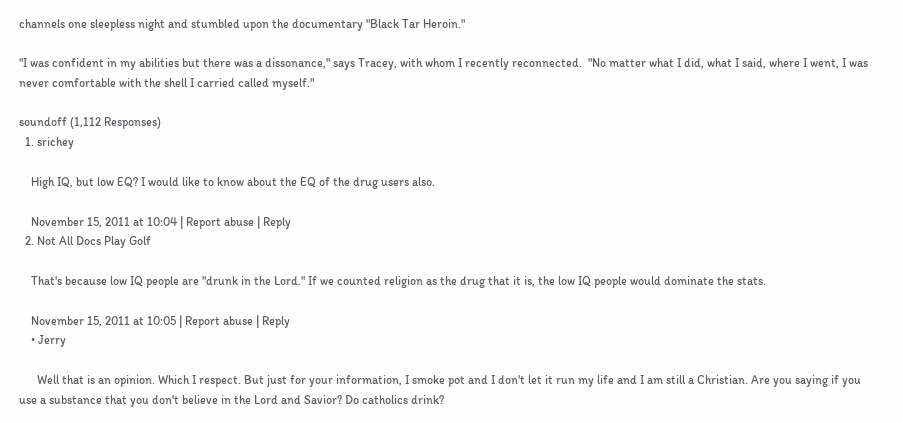channels one sleepless night and stumbled upon the documentary "Black Tar Heroin."

"I was confident in my abilities but there was a dissonance," says Tracey, with whom I recently reconnected.  "No matter what I did, what I said, where I went, I was never comfortable with the shell I carried called myself."

soundoff (1,112 Responses)
  1. srichey

    High IQ, but low EQ? I would like to know about the EQ of the drug users also.

    November 15, 2011 at 10:04 | Report abuse | Reply
  2. Not All Docs Play Golf

    That's because low IQ people are "drunk in the Lord." If we counted religion as the drug that it is, the low IQ people would dominate the stats.

    November 15, 2011 at 10:05 | Report abuse | Reply
    • Jerry

      Well that is an opinion. Which I respect. But just for your information, I smoke pot and I don't let it run my life and I am still a Christian. Are you saying if you use a substance that you don't believe in the Lord and Savior? Do catholics drink?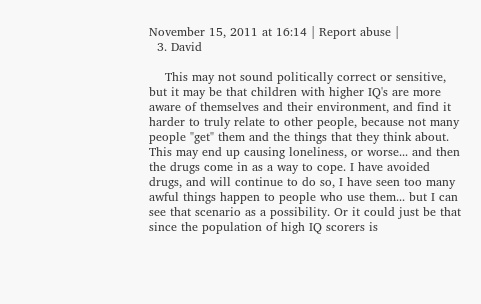November 15, 2011 at 16:14 | Report abuse |
  3. David

    This may not sound politically correct or sensitive, but it may be that children with higher IQ's are more aware of themselves and their environment, and find it harder to truly relate to other people, because not many people "get" them and the things that they think about. This may end up causing loneliness, or worse... and then the drugs come in as a way to cope. I have avoided drugs, and will continue to do so, I have seen too many awful things happen to people who use them... but I can see that scenario as a possibility. Or it could just be that since the population of high IQ scorers is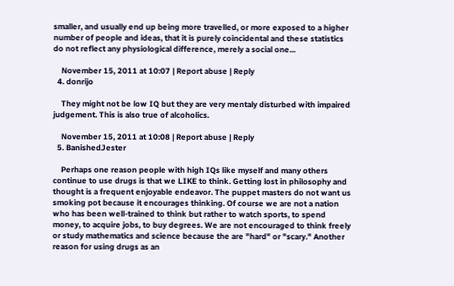smaller, and usually end up being more travelled, or more exposed to a higher number of people and ideas, that it is purely coincidental and these statistics do not reflect any physiological difference, merely a social one...

    November 15, 2011 at 10:07 | Report abuse | Reply
  4. donrijo

    They might not be low IQ but they are very mentaly disturbed with impaired judgement. This is also true of alcoholics.

    November 15, 2011 at 10:08 | Report abuse | Reply
  5. BanishedJester

    Perhaps one reason people with high IQs like myself and many others continue to use drugs is that we LIKE to think. Getting lost in philosophy and thought is a frequent enjoyable endeavor. The puppet masters do not want us smoking pot because it encourages thinking. Of course we are not a nation who has been well-trained to think but rather to watch sports, to spend money, to acquire jobs, to buy degrees. We are not encouraged to think freely or study mathematics and science because the are "hard" or "scary." Another reason for using drugs as an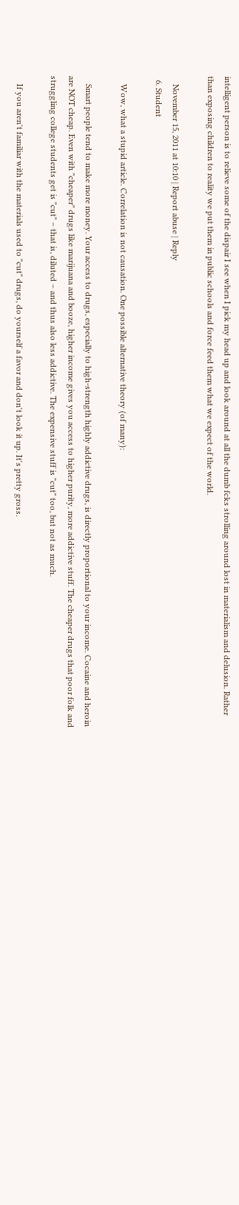intelligent person is to relieve some of the dispair I see when I pick my head up and look around at all the dumb fcks strolling around lost in materialism and delusion. Rather than exposing children to reality we put them in public schools and force feed them what we expect of the world.

    November 15, 2011 at 10:10 | Report abuse | Reply
  6. Student

    Wow, what a stupid article. Correlation is not causation. One possible alternative theory (of many):

    Smart people tend to make more money. Your access to drugs, especially to high-strength highly addictive drugs, is directly proportional to your income. Cocaine and heroin are NOT cheap. Even with "cheaper" drugs like marijuana and booze, higher income gives you access to higher purity, more addictive stuff. The cheaper drugs that poor folk and struggling college students get is "cut" – that is, diluted – and thus also less addictive. The expensive stuff is "cut" too, but not as much.

    If you aren't familiar with the materials used to "cut" drugs, do yourself a favor and don't look it up. It's pretty gross.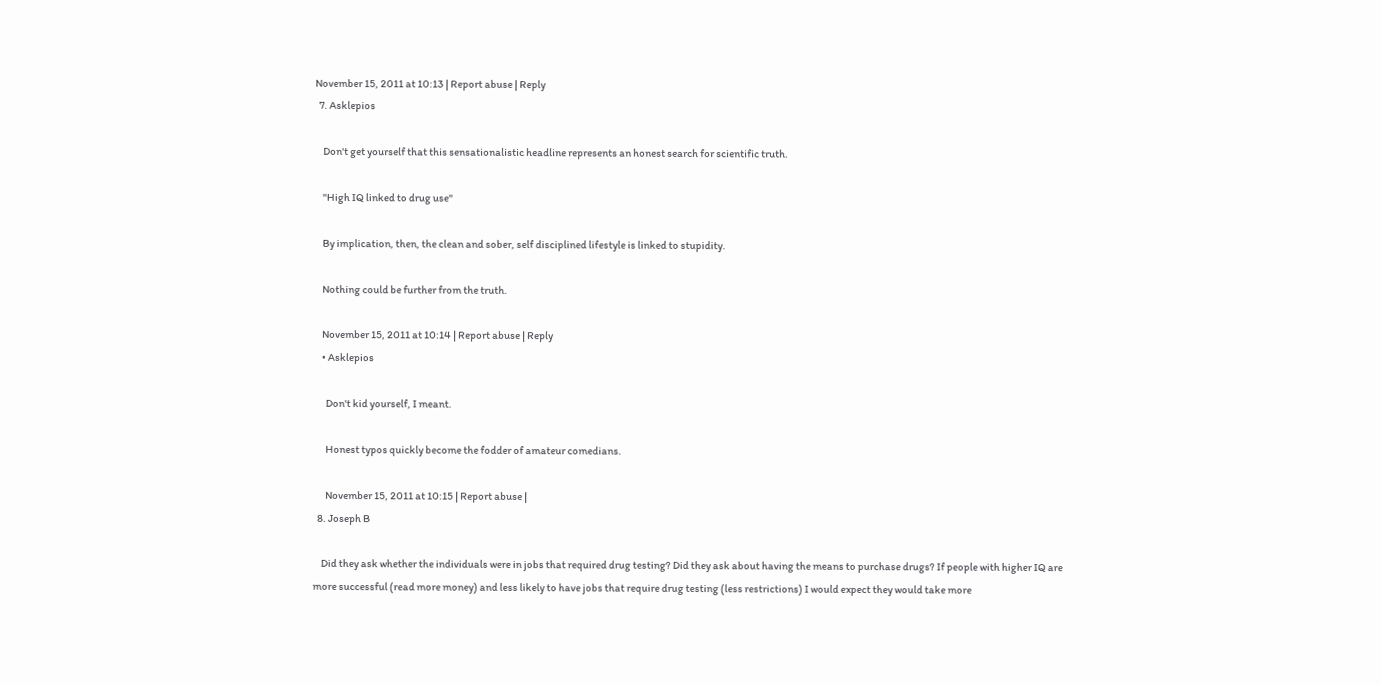November 15, 2011 at 10:13 | Report abuse | Reply
  7. Asklepios

    Don't get yourself that this sensationalistic headline represents an honest search for scientific truth.

    "High IQ linked to drug use"

    By implication, then, the clean and sober, self disciplined lifestyle is linked to stupidity.

    Nothing could be further from the truth.

    November 15, 2011 at 10:14 | Report abuse | Reply
    • Asklepios

      Don't kid yourself, I meant.

      Honest typos quickly become the fodder of amateur comedians.

      November 15, 2011 at 10:15 | Report abuse |
  8. Joseph B

    Did they ask whether the individuals were in jobs that required drug testing? Did they ask about having the means to purchase drugs? If people with higher IQ are more successful (read more money) and less likely to have jobs that require drug testing (less restrictions) I would expect they would take more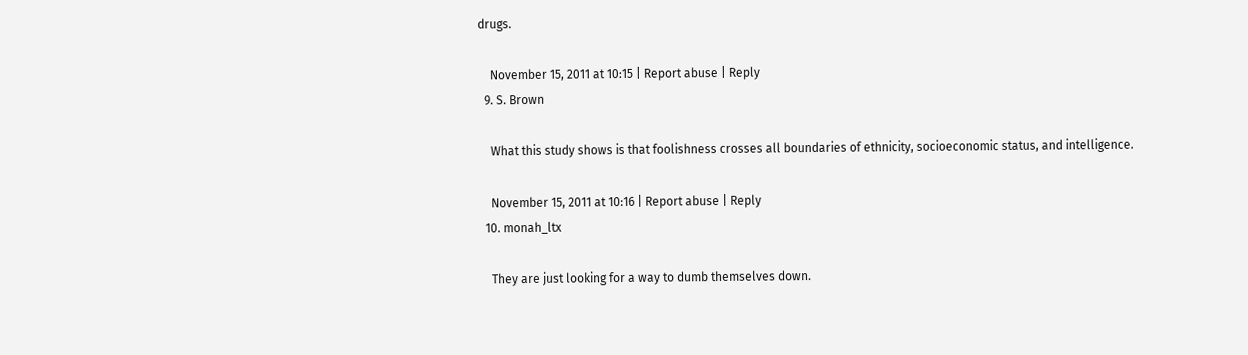drugs.

    November 15, 2011 at 10:15 | Report abuse | Reply
  9. S. Brown

    What this study shows is that foolishness crosses all boundaries of ethnicity, socioeconomic status, and intelligence.

    November 15, 2011 at 10:16 | Report abuse | Reply
  10. monah_ltx

    They are just looking for a way to dumb themselves down.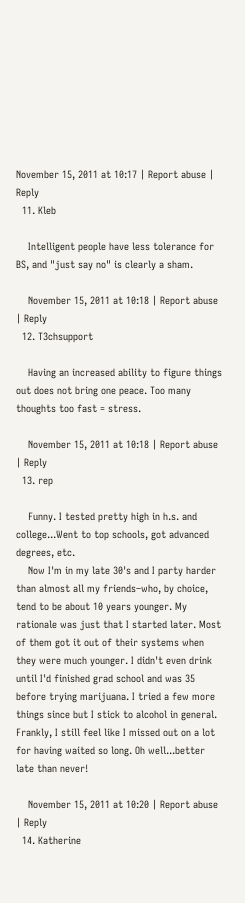November 15, 2011 at 10:17 | Report abuse | Reply
  11. Kleb

    Intelligent people have less tolerance for BS, and "just say no" is clearly a sham.

    November 15, 2011 at 10:18 | Report abuse | Reply
  12. T3chsupport

    Having an increased ability to figure things out does not bring one peace. Too many thoughts too fast = stress.

    November 15, 2011 at 10:18 | Report abuse | Reply
  13. rep

    Funny. I tested pretty high in h.s. and college...Went to top schools, got advanced degrees, etc.
    Now I'm in my late 30's and I party harder than almost all my friends–who, by choice, tend to be about 10 years younger. My rationale was just that I started later. Most of them got it out of their systems when they were much younger. I didn't even drink until I'd finished grad school and was 35 before trying marijuana. I tried a few more things since but I stick to alcohol in general. Frankly, I still feel like I missed out on a lot for having waited so long. Oh well...better late than never!

    November 15, 2011 at 10:20 | Report abuse | Reply
  14. Katherine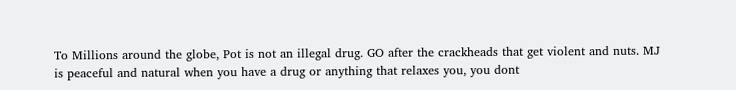To Millions around the globe, Pot is not an illegal drug. GO after the crackheads that get violent and nuts. MJ is peaceful and natural when you have a drug or anything that relaxes you, you dont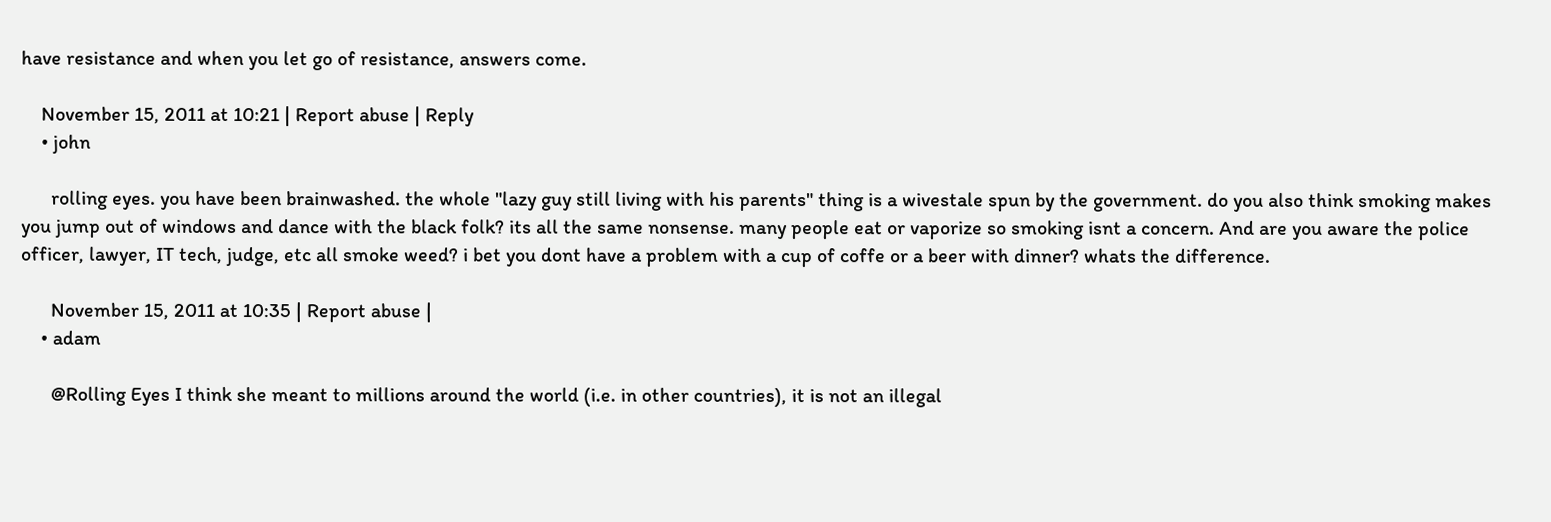have resistance and when you let go of resistance, answers come.

    November 15, 2011 at 10:21 | Report abuse | Reply
    • john

      rolling eyes. you have been brainwashed. the whole "lazy guy still living with his parents" thing is a wivestale spun by the government. do you also think smoking makes you jump out of windows and dance with the black folk? its all the same nonsense. many people eat or vaporize so smoking isnt a concern. And are you aware the police officer, lawyer, IT tech, judge, etc all smoke weed? i bet you dont have a problem with a cup of coffe or a beer with dinner? whats the difference.

      November 15, 2011 at 10:35 | Report abuse |
    • adam

      @Rolling Eyes I think she meant to millions around the world (i.e. in other countries), it is not an illegal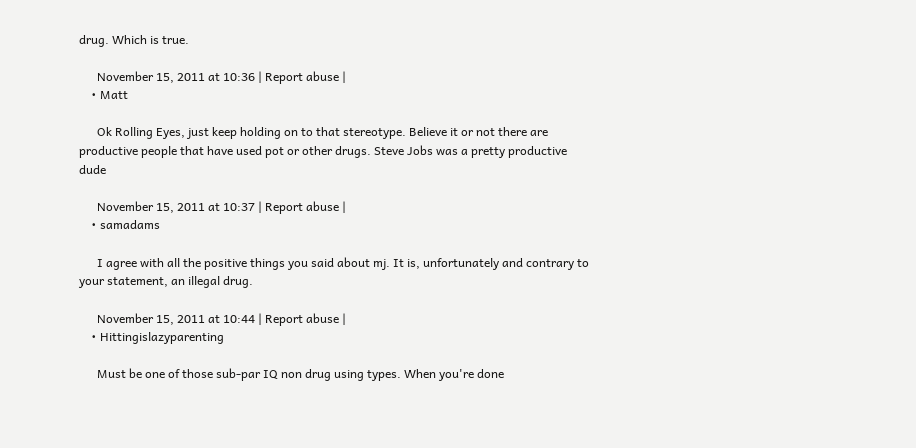drug. Which is true.

      November 15, 2011 at 10:36 | Report abuse |
    • Matt

      Ok Rolling Eyes, just keep holding on to that stereotype. Believe it or not there are productive people that have used pot or other drugs. Steve Jobs was a pretty productive dude

      November 15, 2011 at 10:37 | Report abuse |
    • samadams

      I agree with all the positive things you said about mj. It is, unfortunately and contrary to your statement, an illegal drug.

      November 15, 2011 at 10:44 | Report abuse |
    • Hittingislazyparenting

      Must be one of those sub-par IQ non drug using types. When you're done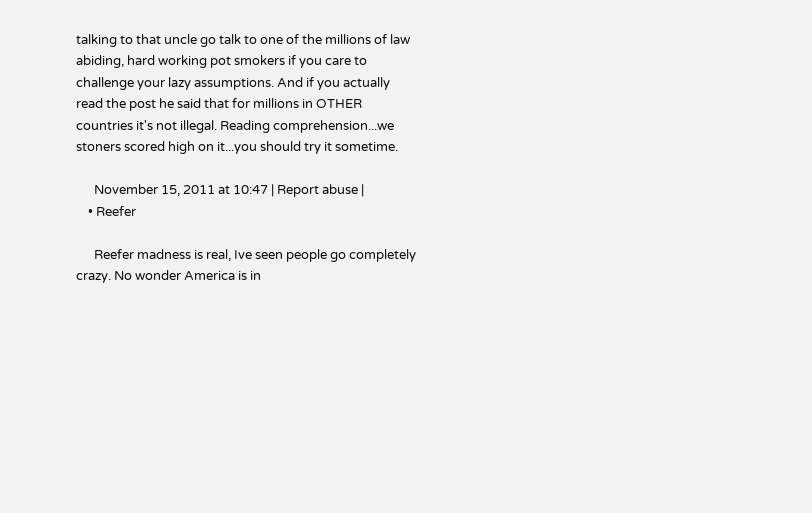talking to that uncle go talk to one of the millions of law abiding, hard working pot smokers if you care to challenge your lazy assumptions. And if you actually read the post he said that for millions in OTHER countries it's not illegal. Reading comprehension...we stoners scored high on it...you should try it sometime.

      November 15, 2011 at 10:47 | Report abuse |
    • Reefer

      Reefer madness is real, Ive seen people go completely crazy. No wonder America is in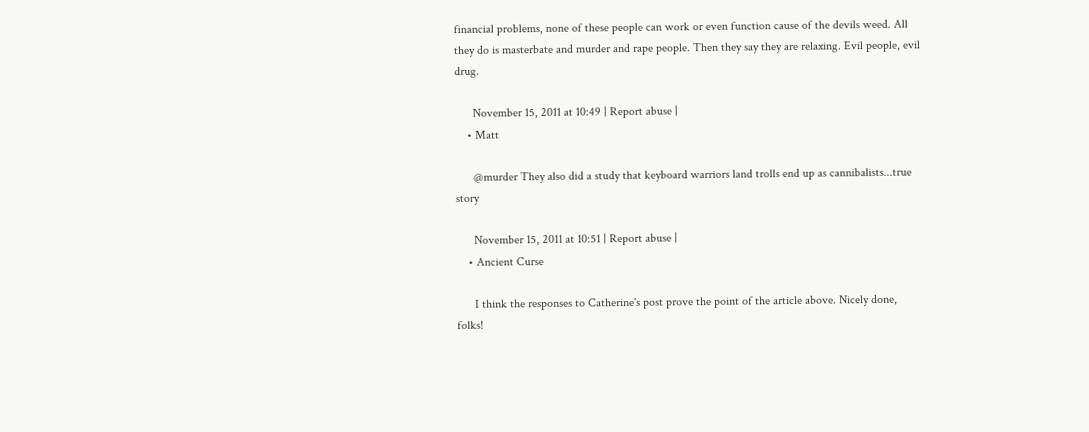financial problems, none of these people can work or even function cause of the devils weed. All they do is masterbate and murder and rape people. Then they say they are relaxing. Evil people, evil drug.

      November 15, 2011 at 10:49 | Report abuse |
    • Matt

      @murder They also did a study that keyboard warriors land trolls end up as cannibalists...true story

      November 15, 2011 at 10:51 | Report abuse |
    • Ancient Curse

      I think the responses to Catherine's post prove the point of the article above. Nicely done, folks!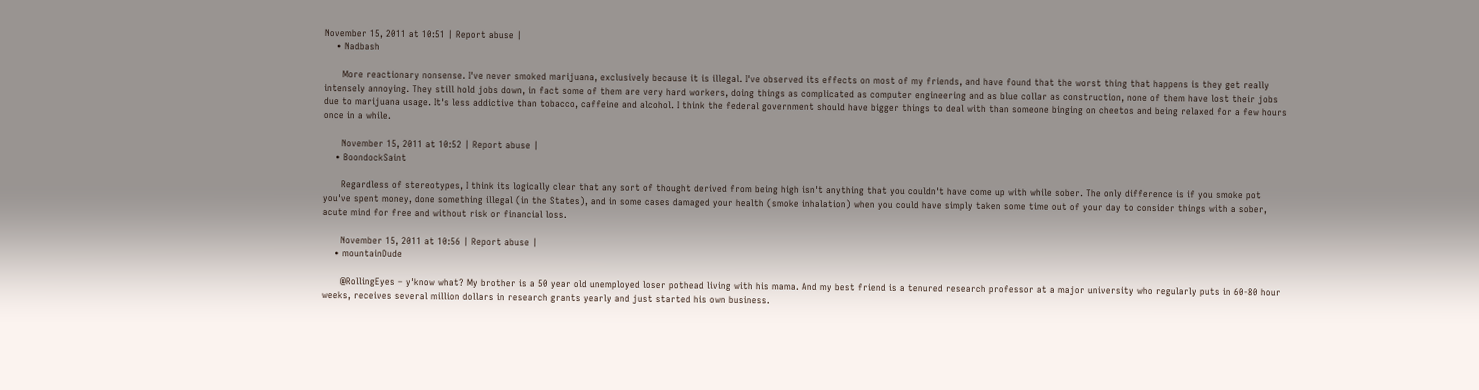November 15, 2011 at 10:51 | Report abuse |
    • Nadbash

      More reactionary nonsense. I've never smoked marijuana, exclusively because it is illegal. I've observed its effects on most of my friends, and have found that the worst thing that happens is they get really intensely annoying. They still hold jobs down, in fact some of them are very hard workers, doing things as complicated as computer engineering and as blue collar as construction, none of them have lost their jobs due to marijuana usage. It's less addictive than tobacco, caffeine and alcohol. I think the federal government should have bigger things to deal with than someone binging on cheetos and being relaxed for a few hours once in a while.

      November 15, 2011 at 10:52 | Report abuse |
    • BoondockSaint

      Regardless of stereotypes, I think its logically clear that any sort of thought derived from being high isn't anything that you couldn't have come up with while sober. The only difference is if you smoke pot you've spent money, done something illegal (in the States), and in some cases damaged your health (smoke inhalation) when you could have simply taken some time out of your day to consider things with a sober, acute mind for free and without risk or financial loss.

      November 15, 2011 at 10:56 | Report abuse |
    • mountainDude

      @RollingEyes – y'know what? My brother is a 50 year old unemployed loser pothead living with his mama. And my best friend is a tenured research professor at a major university who regularly puts in 60-80 hour weeks, receives several million dollars in research grants yearly and just started his own business.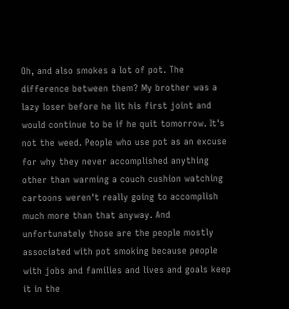Oh, and also smokes a lot of pot. The difference between them? My brother was a lazy loser before he lit his first joint and would continue to be if he quit tomorrow. It's not the weed. People who use pot as an excuse for why they never accomplished anything other than warming a couch cushion watching cartoons weren't really going to accomplish much more than that anyway. And unfortunately those are the people mostly associated with pot smoking because people with jobs and families and lives and goals keep it in the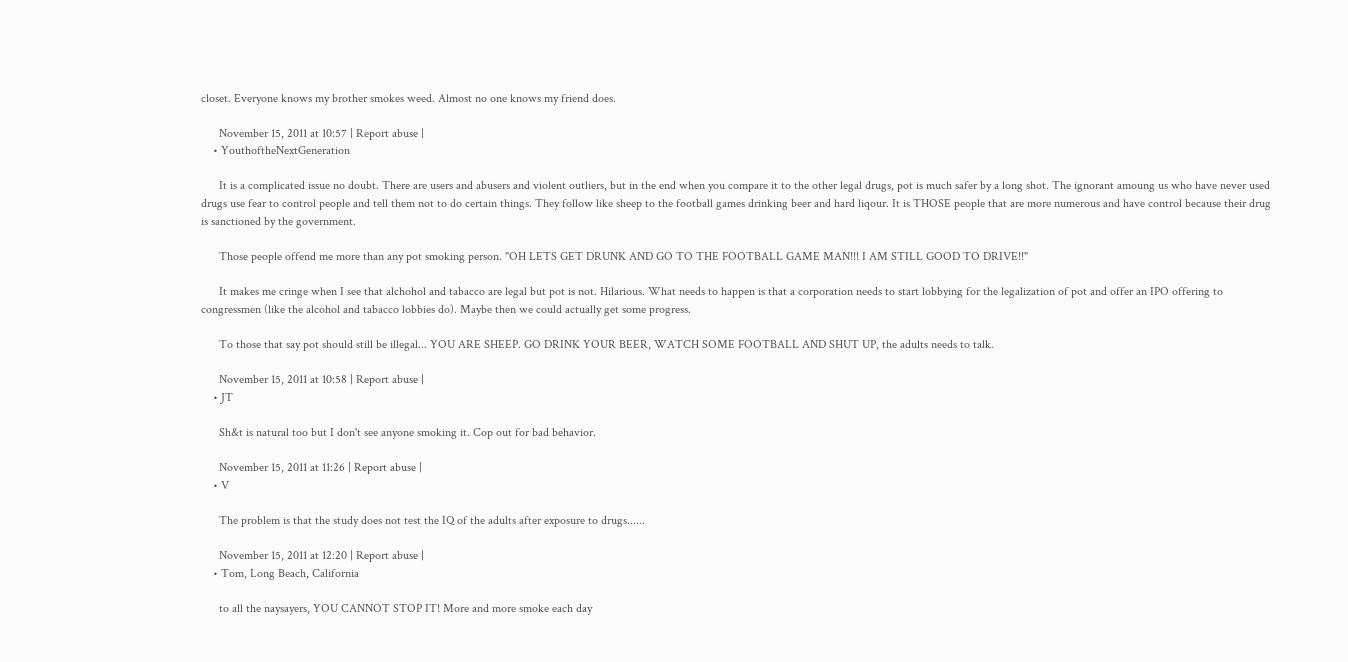closet. Everyone knows my brother smokes weed. Almost no one knows my friend does.

      November 15, 2011 at 10:57 | Report abuse |
    • YouthoftheNextGeneration

      It is a complicated issue no doubt. There are users and abusers and violent outliers, but in the end when you compare it to the other legal drugs, pot is much safer by a long shot. The ignorant amoung us who have never used drugs use fear to control people and tell them not to do certain things. They follow like sheep to the football games drinking beer and hard liqour. It is THOSE people that are more numerous and have control because their drug is sanctioned by the government.

      Those people offend me more than any pot smoking person. "OH LETS GET DRUNK AND GO TO THE FOOTBALL GAME MAN!!! I AM STILL GOOD TO DRIVE!!"

      It makes me cringe when I see that alchohol and tabacco are legal but pot is not. Hilarious. What needs to happen is that a corporation needs to start lobbying for the legalization of pot and offer an IPO offering to congressmen (like the alcohol and tabacco lobbies do). Maybe then we could actually get some progress.

      To those that say pot should still be illegal... YOU ARE SHEEP. GO DRINK YOUR BEER, WATCH SOME FOOTBALL AND SHUT UP, the adults needs to talk.

      November 15, 2011 at 10:58 | Report abuse |
    • JT

      Sh&t is natural too but I don't see anyone smoking it. Cop out for bad behavior.

      November 15, 2011 at 11:26 | Report abuse |
    • V

      The problem is that the study does not test the IQ of the adults after exposure to drugs......

      November 15, 2011 at 12:20 | Report abuse |
    • Tom, Long Beach, California

      to all the naysayers, YOU CANNOT STOP IT! More and more smoke each day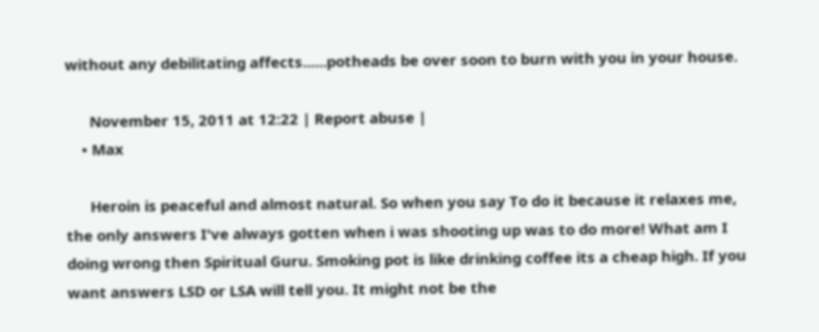without any debilitating affects......potheads be over soon to burn with you in your house.

      November 15, 2011 at 12:22 | Report abuse |
    • Max

      Heroin is peaceful and almost natural. So when you say To do it because it relaxes me, the only answers I've always gotten when i was shooting up was to do more! What am I doing wrong then Spiritual Guru. Smoking pot is like drinking coffee its a cheap high. If you want answers LSD or LSA will tell you. It might not be the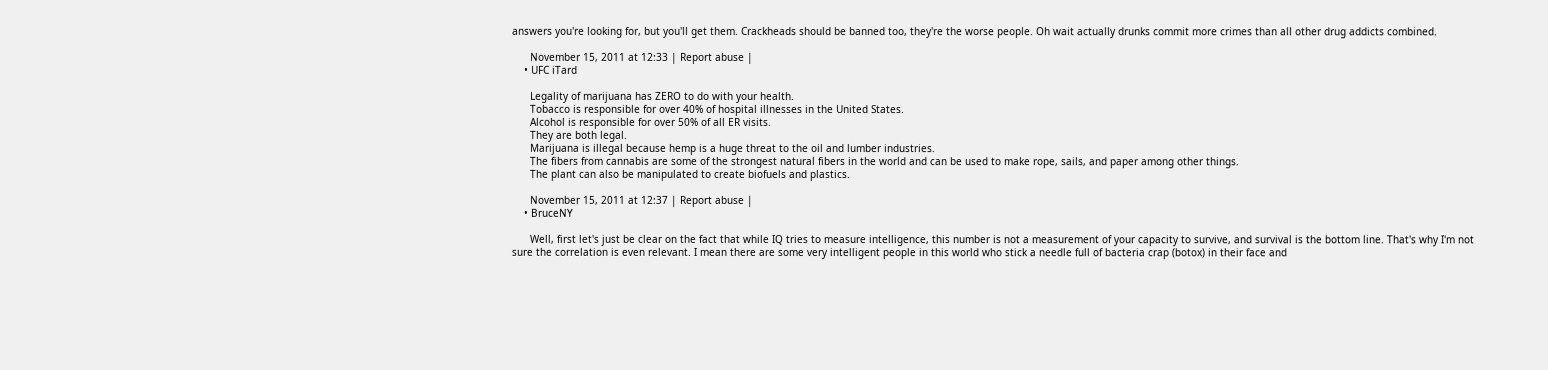answers you're looking for, but you'll get them. Crackheads should be banned too, they're the worse people. Oh wait actually drunks commit more crimes than all other drug addicts combined.

      November 15, 2011 at 12:33 | Report abuse |
    • UFC iTard

      Legality of marijuana has ZERO to do with your health.
      Tobacco is responsible for over 40% of hospital illnesses in the United States.
      Alcohol is responsible for over 50% of all ER visits.
      They are both legal.
      Marijuana is illegal because hemp is a huge threat to the oil and lumber industries.
      The fibers from cannabis are some of the strongest natural fibers in the world and can be used to make rope, sails, and paper among other things.
      The plant can also be manipulated to create biofuels and plastics.

      November 15, 2011 at 12:37 | Report abuse |
    • BruceNY

      Well, first let's just be clear on the fact that while IQ tries to measure intelligence, this number is not a measurement of your capacity to survive, and survival is the bottom line. That's why I'm not sure the correlation is even relevant. I mean there are some very intelligent people in this world who stick a needle full of bacteria crap (botox) in their face and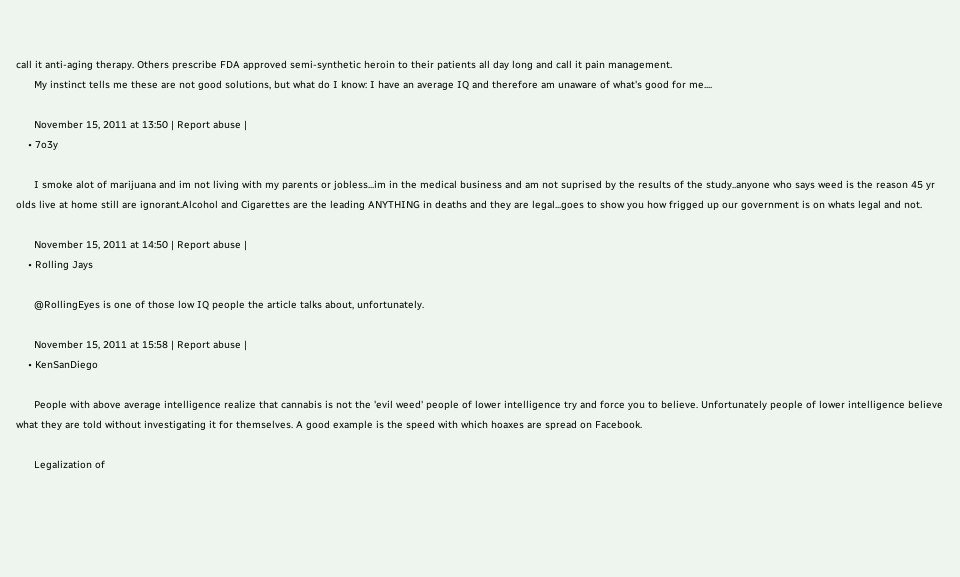call it anti-aging therapy. Others prescribe FDA approved semi-synthetic heroin to their patients all day long and call it pain management.
      My instinct tells me these are not good solutions, but what do I know: I have an average IQ and therefore am unaware of what's good for me....

      November 15, 2011 at 13:50 | Report abuse |
    • 7o3y

      I smoke alot of marijuana and im not living with my parents or jobless...im in the medical business and am not suprised by the results of the study..anyone who says weed is the reason 45 yr olds live at home still are ignorant.Alcohol and Cigarettes are the leading ANYTHING in deaths and they are legal...goes to show you how frigged up our government is on whats legal and not.

      November 15, 2011 at 14:50 | Report abuse |
    • Rolling Jays

      @RollingEyes is one of those low IQ people the article talks about, unfortunately.

      November 15, 2011 at 15:58 | Report abuse |
    • KenSanDiego

      People with above average intelligence realize that cannabis is not the 'evil weed' people of lower intelligence try and force you to believe. Unfortunately people of lower intelligence believe what they are told without investigating it for themselves. A good example is the speed with which hoaxes are spread on Facebook.

      Legalization of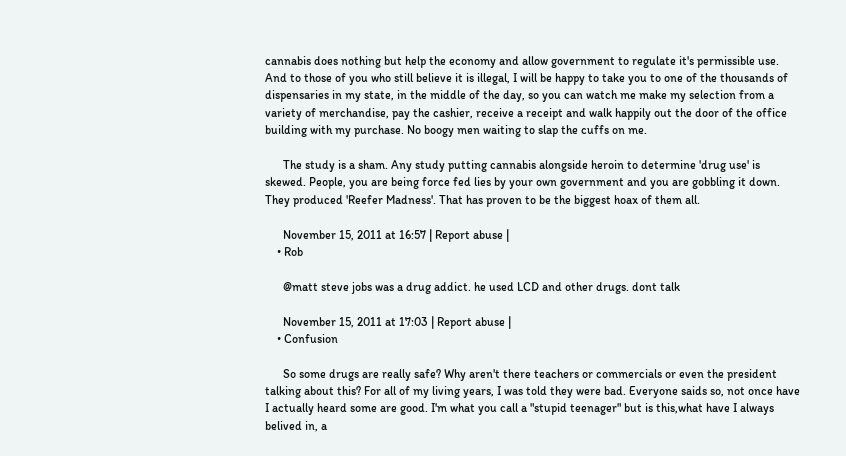cannabis does nothing but help the economy and allow government to regulate it's permissible use. And to those of you who still believe it is illegal, I will be happy to take you to one of the thousands of dispensaries in my state, in the middle of the day, so you can watch me make my selection from a variety of merchandise, pay the cashier, receive a receipt and walk happily out the door of the office building with my purchase. No boogy men waiting to slap the cuffs on me.

      The study is a sham. Any study putting cannabis alongside heroin to determine 'drug use' is skewed. People, you are being force fed lies by your own government and you are gobbling it down. They produced 'Reefer Madness'. That has proven to be the biggest hoax of them all.

      November 15, 2011 at 16:57 | Report abuse |
    • Rob

      @matt steve jobs was a drug addict. he used LCD and other drugs. dont talk

      November 15, 2011 at 17:03 | Report abuse |
    • Confusion

      So some drugs are really safe? Why aren't there teachers or commercials or even the president talking about this? For all of my living years, I was told they were bad. Everyone saids so, not once have I actually heard some are good. I'm what you call a "stupid teenager" but is this,what have I always belived in, a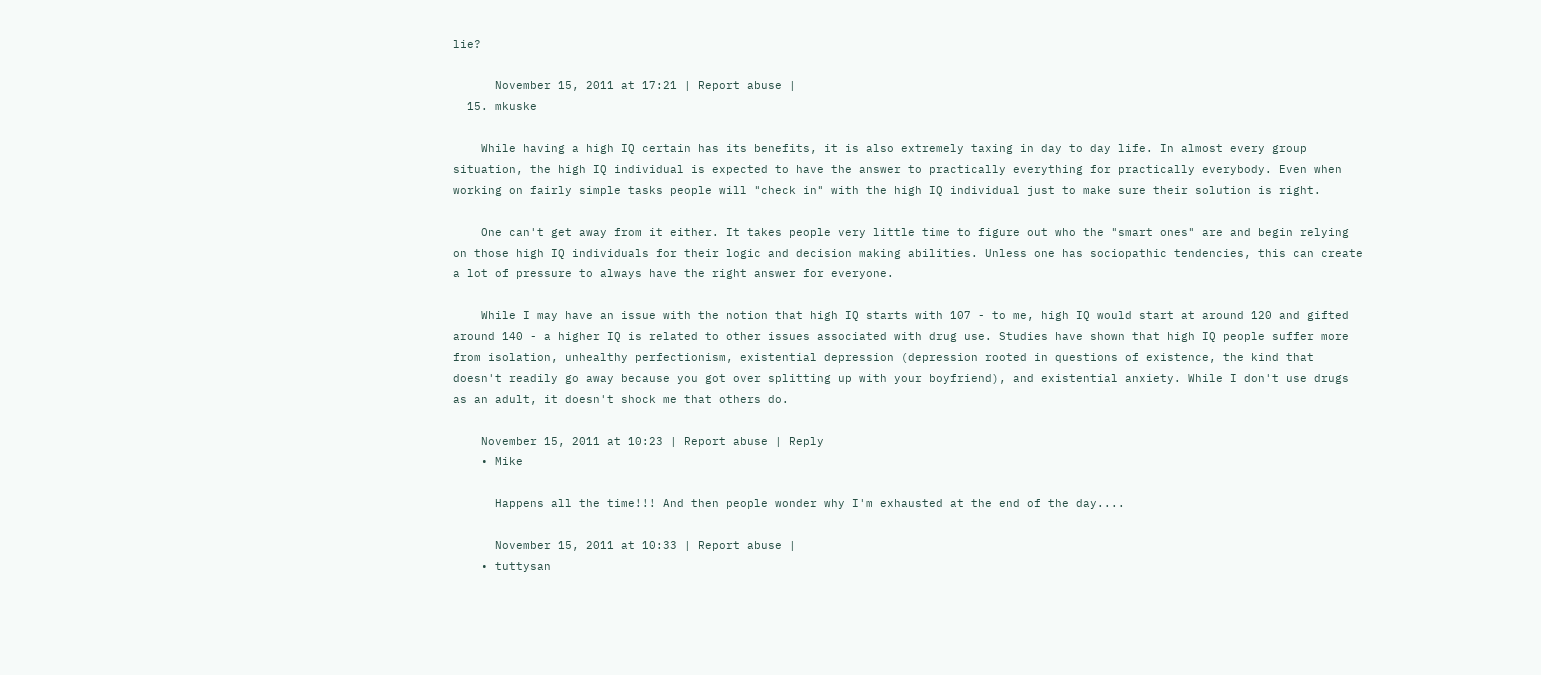lie?

      November 15, 2011 at 17:21 | Report abuse |
  15. mkuske

    While having a high IQ certain has its benefits, it is also extremely taxing in day to day life. In almost every group situation, the high IQ individual is expected to have the answer to practically everything for practically everybody. Even when working on fairly simple tasks people will "check in" with the high IQ individual just to make sure their solution is right.

    One can't get away from it either. It takes people very little time to figure out who the "smart ones" are and begin relying on those high IQ individuals for their logic and decision making abilities. Unless one has sociopathic tendencies, this can create a lot of pressure to always have the right answer for everyone.

    While I may have an issue with the notion that high IQ starts with 107 - to me, high IQ would start at around 120 and gifted around 140 - a higher IQ is related to other issues associated with drug use. Studies have shown that high IQ people suffer more from isolation, unhealthy perfectionism, existential depression (depression rooted in questions of existence, the kind that doesn't readily go away because you got over splitting up with your boyfriend), and existential anxiety. While I don't use drugs as an adult, it doesn't shock me that others do.

    November 15, 2011 at 10:23 | Report abuse | Reply
    • Mike

      Happens all the time!!! And then people wonder why I'm exhausted at the end of the day....

      November 15, 2011 at 10:33 | Report abuse |
    • tuttysan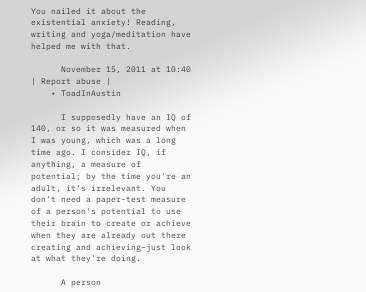You nailed it about the existential anxiety! Reading, writing and yoga/meditation have helped me with that.

      November 15, 2011 at 10:40 | Report abuse |
    • ToadInAustin

      I supposedly have an IQ of 140, or so it was measured when I was young, which was a long time ago. I consider IQ, if anything, a measure of potential; by the time you're an adult, it's irrelevant. You don't need a paper-test measure of a person's potential to use their brain to create or achieve when they are already out there creating and achieving–just look at what they're doing.

      A person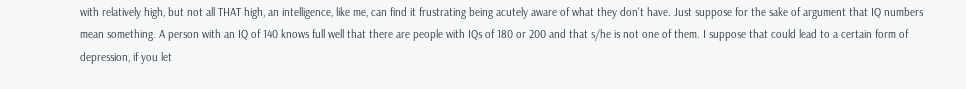with relatively high, but not all THAT high, an intelligence, like me, can find it frustrating being acutely aware of what they don't have. Just suppose for the sake of argument that IQ numbers mean something. A person with an IQ of 140 knows full well that there are people with IQs of 180 or 200 and that s/he is not one of them. I suppose that could lead to a certain form of depression, if you let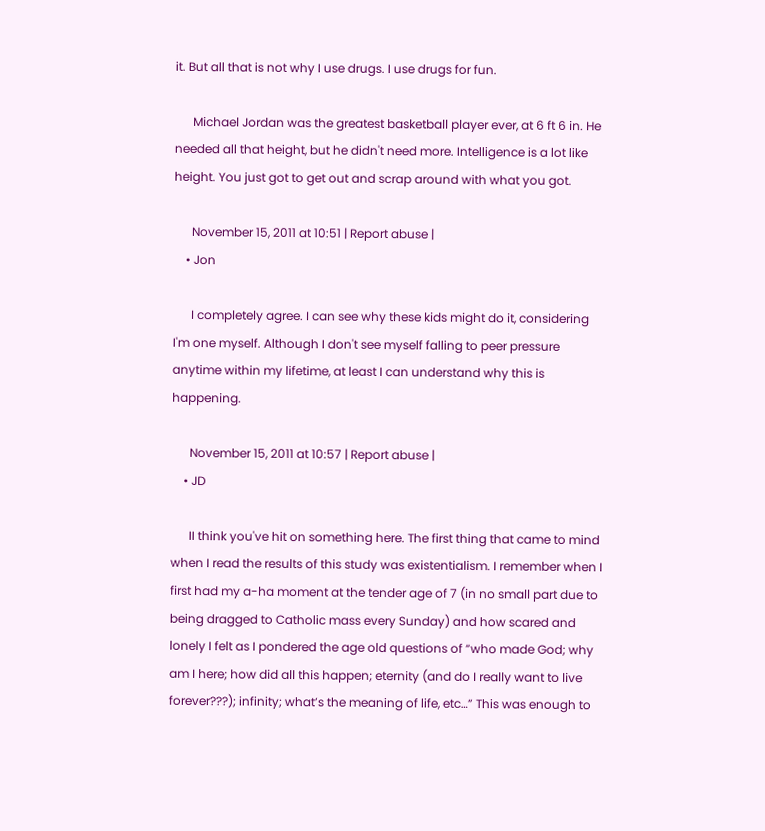it. But all that is not why I use drugs. I use drugs for fun.

      Michael Jordan was the greatest basketball player ever, at 6 ft 6 in. He needed all that height, but he didn't need more. Intelligence is a lot like height. You just got to get out and scrap around with what you got.

      November 15, 2011 at 10:51 | Report abuse |
    • Jon

      I completely agree. I can see why these kids might do it, considering I'm one myself. Although I don't see myself falling to peer pressure anytime within my lifetime, at least I can understand why this is happening.

      November 15, 2011 at 10:57 | Report abuse |
    • JD

      II think you've hit on something here. The first thing that came to mind when I read the results of this study was existentialism. I remember when I first had my a-ha moment at the tender age of 7 (in no small part due to being dragged to Catholic mass every Sunday) and how scared and lonely I felt as I pondered the age old questions of “who made God; why am I here; how did all this happen; eternity (and do I really want to live forever???); infinity; what’s the meaning of life, etc…” This was enough to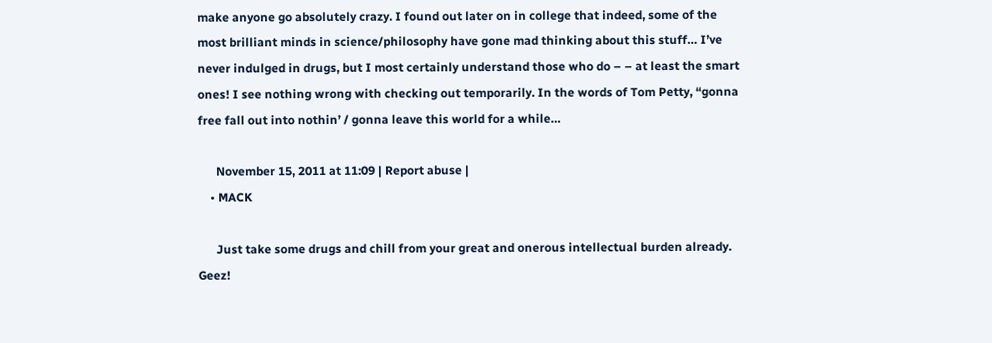make anyone go absolutely crazy. I found out later on in college that indeed, some of the most brilliant minds in science/philosophy have gone mad thinking about this stuff… I’ve never indulged in drugs, but I most certainly understand those who do – – at least the smart ones! I see nothing wrong with checking out temporarily. In the words of Tom Petty, “gonna free fall out into nothin’ / gonna leave this world for a while…

      November 15, 2011 at 11:09 | Report abuse |
    • MACK

      Just take some drugs and chill from your great and onerous intellectual burden already. Geez!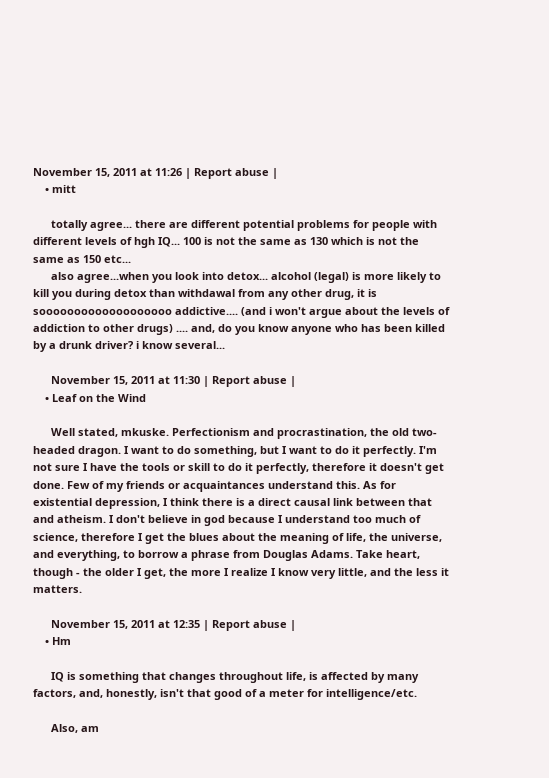November 15, 2011 at 11:26 | Report abuse |
    • mitt

      totally agree... there are different potential problems for people with different levels of hgh IQ... 100 is not the same as 130 which is not the same as 150 etc...
      also agree...when you look into detox... alcohol (legal) is more likely to kill you during detox than withdawal from any other drug, it is sooooooooooooooooooo addictive.... (and i won't argue about the levels of addiction to other drugs) .... and, do you know anyone who has been killed by a drunk driver? i know several...

      November 15, 2011 at 11:30 | Report abuse |
    • Leaf on the Wind

      Well stated, mkuske. Perfectionism and procrastination, the old two-headed dragon. I want to do something, but I want to do it perfectly. I'm not sure I have the tools or skill to do it perfectly, therefore it doesn't get done. Few of my friends or acquaintances understand this. As for existential depression, I think there is a direct causal link between that and atheism. I don't believe in god because I understand too much of science, therefore I get the blues about the meaning of life, the universe, and everything, to borrow a phrase from Douglas Adams. Take heart, though - the older I get, the more I realize I know very little, and the less it matters.

      November 15, 2011 at 12:35 | Report abuse |
    • Hm

      IQ is something that changes throughout life, is affected by many factors, and, honestly, isn't that good of a meter for intelligence/etc.

      Also, am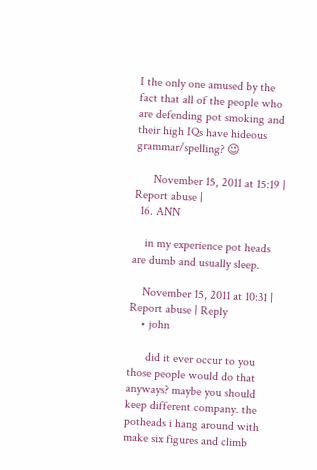I the only one amused by the fact that all of the people who are defending pot smoking and their high IQs have hideous grammar/spelling? 😉

      November 15, 2011 at 15:19 | Report abuse |
  16. ANN

    in my experience pot heads are dumb and usually sleep.

    November 15, 2011 at 10:31 | Report abuse | Reply
    • john

      did it ever occur to you those people would do that anyways? maybe you should keep different company. the potheads i hang around with make six figures and climb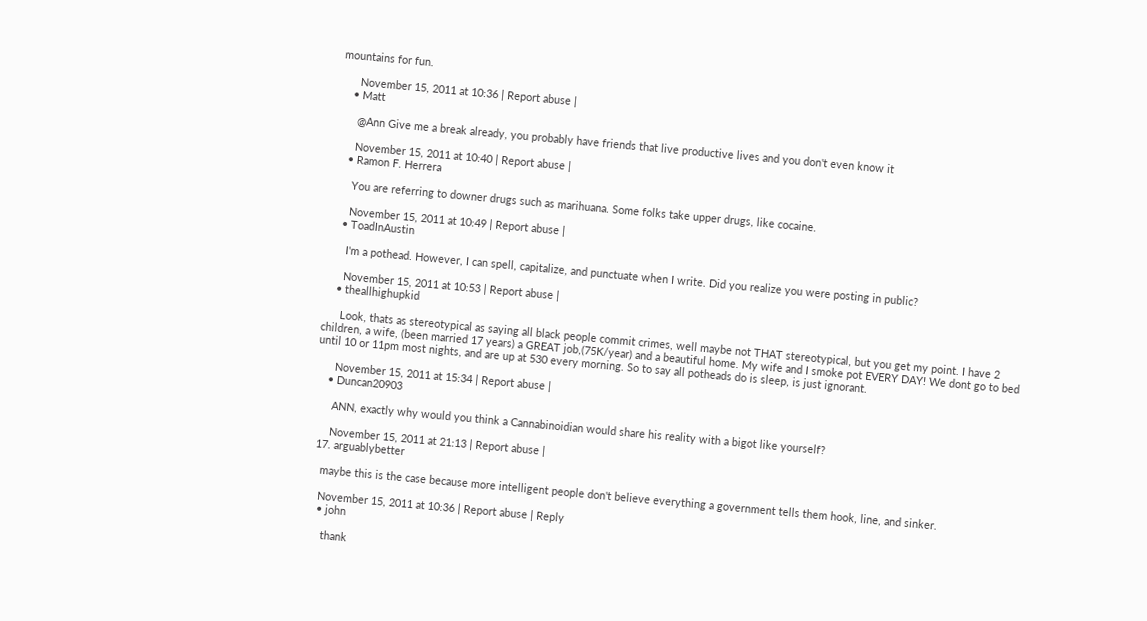mountains for fun.

      November 15, 2011 at 10:36 | Report abuse |
    • Matt

      @Ann Give me a break already, you probably have friends that live productive lives and you don't even know it

      November 15, 2011 at 10:40 | Report abuse |
    • Ramon F. Herrera

      You are referring to downer drugs such as marihuana. Some folks take upper drugs, like cocaine.

      November 15, 2011 at 10:49 | Report abuse |
    • ToadInAustin

      I'm a pothead. However, I can spell, capitalize, and punctuate when I write. Did you realize you were posting in public?

      November 15, 2011 at 10:53 | Report abuse |
    • theallhighupkid

      Look, thats as stereotypical as saying all black people commit crimes, well maybe not THAT stereotypical, but you get my point. I have 2 children, a wife, (been married 17 years) a GREAT job,(75K/year) and a beautiful home. My wife and I smoke pot EVERY DAY! We dont go to bed until 10 or 11pm most nights, and are up at 530 every morning. So to say all potheads do is sleep, is just ignorant.

      November 15, 2011 at 15:34 | Report abuse |
    • Duncan20903

      ANN, exactly why would you think a Cannabinoidian would share his reality with a bigot like yourself?

      November 15, 2011 at 21:13 | Report abuse |
  17. arguablybetter

    maybe this is the case because more intelligent people don't believe everything a government tells them hook, line, and sinker.

    November 15, 2011 at 10:36 | Report abuse | Reply
    • john

      thank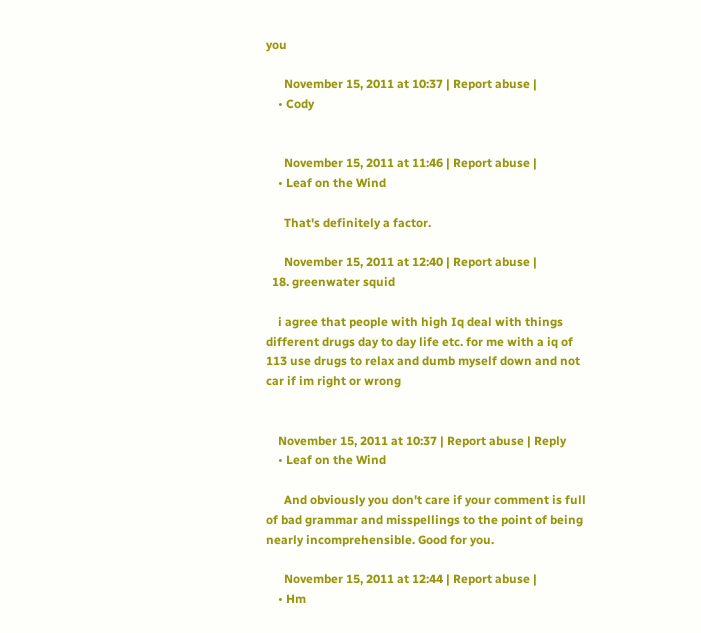you

      November 15, 2011 at 10:37 | Report abuse |
    • Cody


      November 15, 2011 at 11:46 | Report abuse |
    • Leaf on the Wind

      That's definitely a factor.

      November 15, 2011 at 12:40 | Report abuse |
  18. greenwater squid

    i agree that people with high Iq deal with things different drugs day to day life etc. for me with a iq of 113 use drugs to relax and dumb myself down and not car if im right or wrong


    November 15, 2011 at 10:37 | Report abuse | Reply
    • Leaf on the Wind

      And obviously you don't care if your comment is full of bad grammar and misspellings to the point of being nearly incomprehensible. Good for you.

      November 15, 2011 at 12:44 | Report abuse |
    • Hm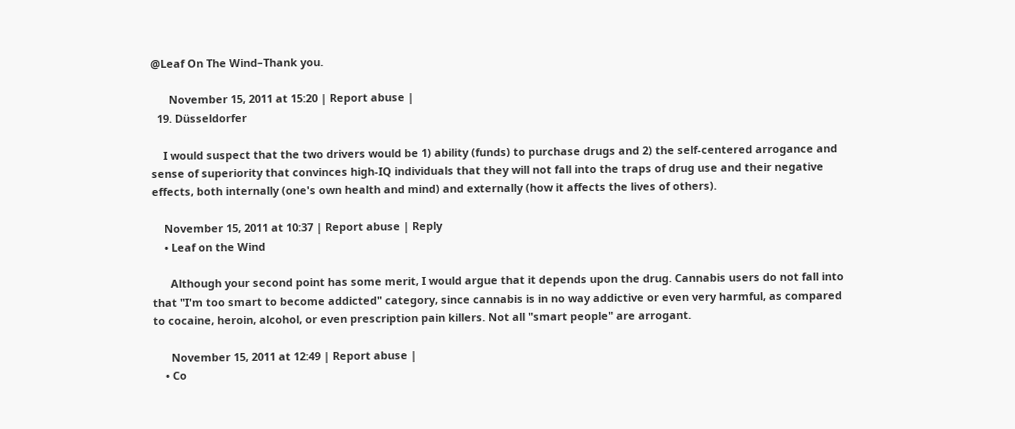@Leaf On The Wind–Thank you.

      November 15, 2011 at 15:20 | Report abuse |
  19. Düsseldorfer

    I would suspect that the two drivers would be 1) ability (funds) to purchase drugs and 2) the self-centered arrogance and sense of superiority that convinces high-IQ individuals that they will not fall into the traps of drug use and their negative effects, both internally (one's own health and mind) and externally (how it affects the lives of others).

    November 15, 2011 at 10:37 | Report abuse | Reply
    • Leaf on the Wind

      Although your second point has some merit, I would argue that it depends upon the drug. Cannabis users do not fall into that "I'm too smart to become addicted" category, since cannabis is in no way addictive or even very harmful, as compared to cocaine, heroin, alcohol, or even prescription pain killers. Not all "smart people" are arrogant.

      November 15, 2011 at 12:49 | Report abuse |
    • Co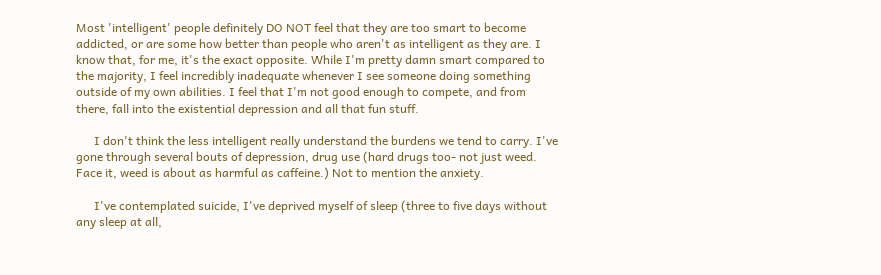Most 'intelligent' people definitely DO NOT feel that they are too smart to become addicted, or are some how better than people who aren't as intelligent as they are. I know that, for me, it's the exact opposite. While I'm pretty damn smart compared to the majority, I feel incredibly inadequate whenever I see someone doing something outside of my own abilities. I feel that I'm not good enough to compete, and from there, fall into the existential depression and all that fun stuff.

      I don't think the less intelligent really understand the burdens we tend to carry. I've gone through several bouts of depression, drug use (hard drugs too- not just weed. Face it, weed is about as harmful as caffeine.) Not to mention the anxiety.

      I've contemplated suicide, I've deprived myself of sleep (three to five days without any sleep at all,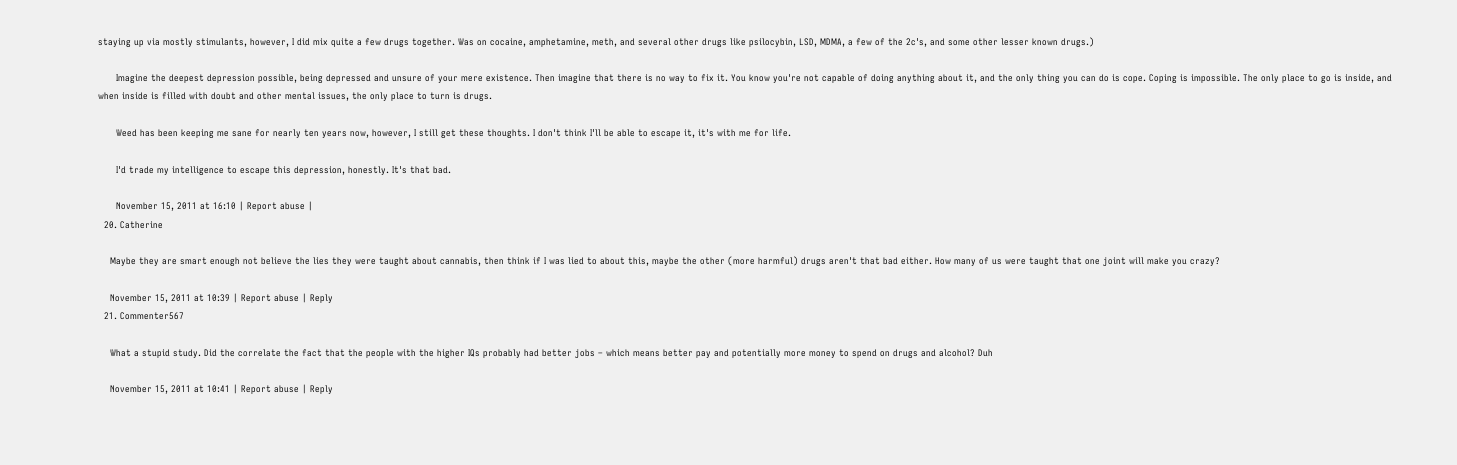staying up via mostly stimulants, however, I did mix quite a few drugs together. Was on cocaine, amphetamine, meth, and several other drugs like psilocybin, LSD, MDMA, a few of the 2c's, and some other lesser known drugs.)

      Imagine the deepest depression possible, being depressed and unsure of your mere existence. Then imagine that there is no way to fix it. You know you're not capable of doing anything about it, and the only thing you can do is cope. Coping is impossible. The only place to go is inside, and when inside is filled with doubt and other mental issues, the only place to turn is drugs.

      Weed has been keeping me sane for nearly ten years now, however, I still get these thoughts. I don't think I'll be able to escape it, it's with me for life.

      I'd trade my intelligence to escape this depression, honestly. It's that bad.

      November 15, 2011 at 16:10 | Report abuse |
  20. Catherine

    Maybe they are smart enough not believe the lies they were taught about cannabis, then think if I was lied to about this, maybe the other (more harmful) drugs aren't that bad either. How many of us were taught that one joint will make you crazy?

    November 15, 2011 at 10:39 | Report abuse | Reply
  21. Commenter567

    What a stupid study. Did the correlate the fact that the people with the higher IQs probably had better jobs – which means better pay and potentially more money to spend on drugs and alcohol? Duh

    November 15, 2011 at 10:41 | Report abuse | Reply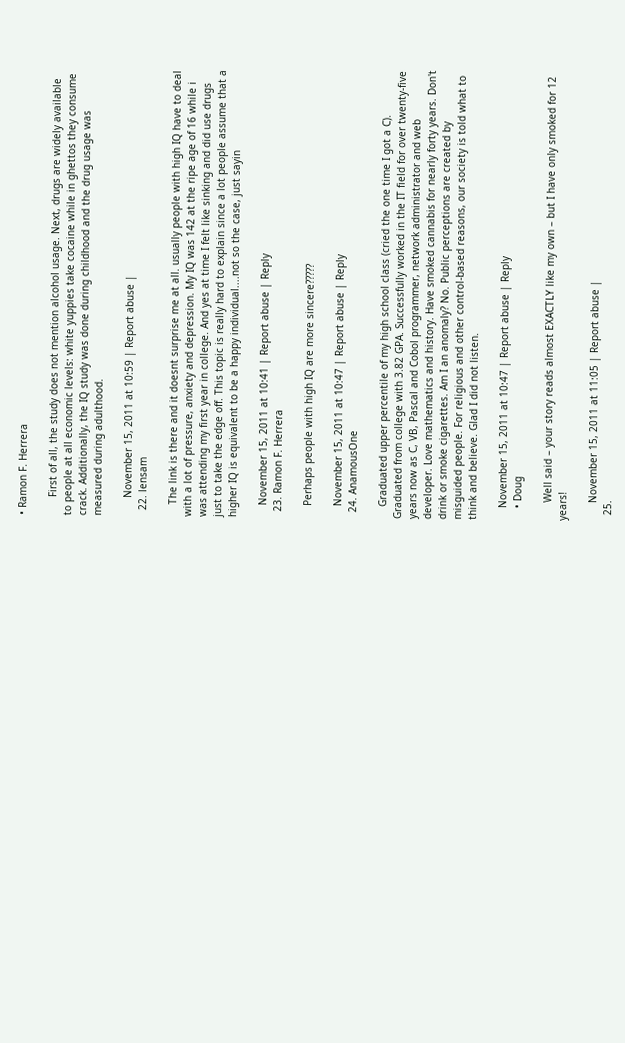• Ramon F. Herrera

      First of all, the study does not mention alcohol usage. Next, drugs are widely available to people at all economic levels: white yuppies take cocaine while in ghettos they consume crack. Additionally, the IQ study was done during childhood and the drug usage was measured during adulthood.

      November 15, 2011 at 10:59 | Report abuse |
  22. lensam

    The link is there and it doesnt surprise me at all. usually people with high IQ have to deal with a lot of pressure, anxiety and depression. My IQ was 142 at the ripe age of 16 while i was attending my first year in college. And yes at time I felt like sinking and did use drugs just to take the edge off. This topic is really hard to explain since a lot people assume that a higher IQ is equivalent to be a happy individual....not so the case, just sayin

    November 15, 2011 at 10:41 | Report abuse | Reply
  23. Ramon F. Herrera

    Perhaps people with high IQ are more sincere?????

    November 15, 2011 at 10:47 | Report abuse | Reply
  24. AnamousOne

    Graduated upper percentile of my high school class (cried the one time I got a C). Graduated from college with 3.82 GPA. Successfully worked in the IT field for over twenty-five years now as C, VB, Pascal and Cobol programmer, network administrator and web developer. Love mathematics and history. Have smoked cannabis for nearly forty years. Don't drink or smoke cigarettes. Am I an anomaly? No. Public perceptions are created by misguided people. For religious and other control-based reasons, our society is told what to think and believe. Glad I did not listen.

    November 15, 2011 at 10:47 | Report abuse | Reply
    • Doug

      Well said – your story reads almost EXACTLY like my own – but I have only smoked for 12 years!

      November 15, 2011 at 11:05 | Report abuse |
  25.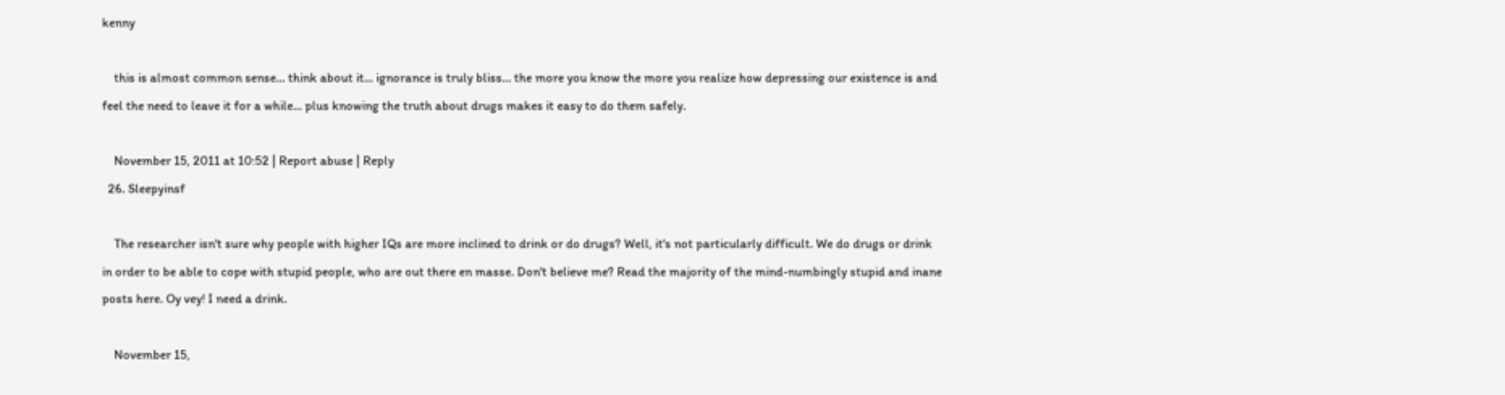kenny

    this is almost common sense... think about it... ignorance is truly bliss... the more you know the more you realize how depressing our existence is and feel the need to leave it for a while... plus knowing the truth about drugs makes it easy to do them safely.

    November 15, 2011 at 10:52 | Report abuse | Reply
  26. Sleepyinsf

    The researcher isn't sure why people with higher IQs are more inclined to drink or do drugs? Well, it's not particularly difficult. We do drugs or drink in order to be able to cope with stupid people, who are out there en masse. Don't believe me? Read the majority of the mind-numbingly stupid and inane posts here. Oy vey! I need a drink.

    November 15,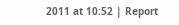2011 at 10:52 | Report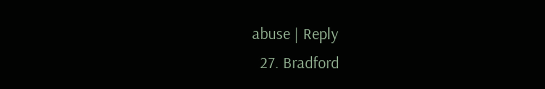abuse | Reply
  27. Bradford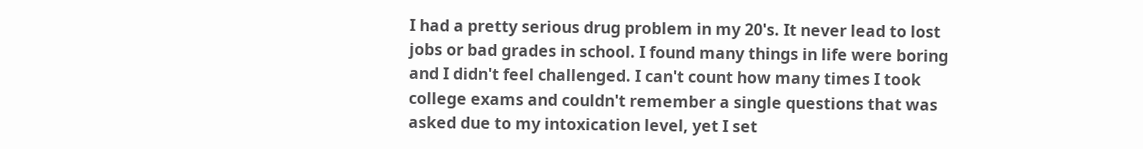I had a pretty serious drug problem in my 20's. It never lead to lost jobs or bad grades in school. I found many things in life were boring and I didn't feel challenged. I can't count how many times I took college exams and couldn't remember a single questions that was asked due to my intoxication level, yet I set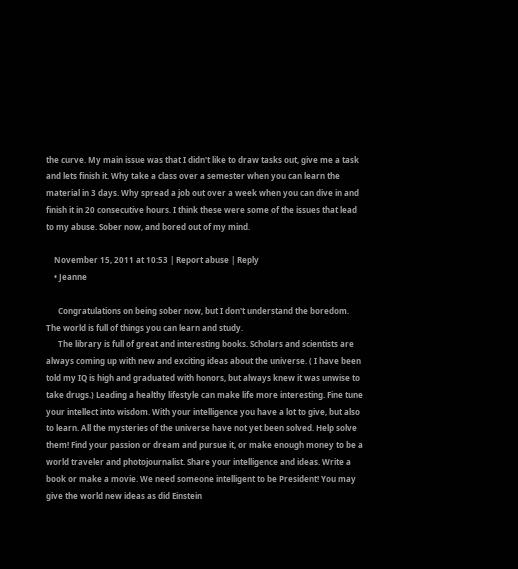the curve. My main issue was that I didn't like to draw tasks out, give me a task and lets finish it. Why take a class over a semester when you can learn the material in 3 days. Why spread a job out over a week when you can dive in and finish it in 20 consecutive hours. I think these were some of the issues that lead to my abuse. Sober now, and bored out of my mind.

    November 15, 2011 at 10:53 | Report abuse | Reply
    • Jeanne

      Congratulations on being sober now, but I don't understand the boredom. The world is full of things you can learn and study.
      The library is full of great and interesting books. Scholars and scientists are always coming up with new and exciting ideas about the universe. ( I have been told my IQ is high and graduated with honors, but always knew it was unwise to take drugs.) Leading a healthy lifestyle can make life more interesting. Fine tune your intellect into wisdom. With your intelligence you have a lot to give, but also to learn. All the mysteries of the universe have not yet been solved. Help solve them! Find your passion or dream and pursue it, or make enough money to be a world traveler and photojournalist. Share your intelligence and ideas. Write a book or make a movie. We need someone intelligent to be President! You may give the world new ideas as did Einstein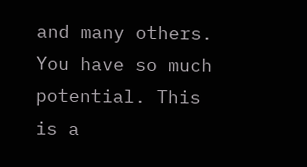and many others. You have so much potential. This is a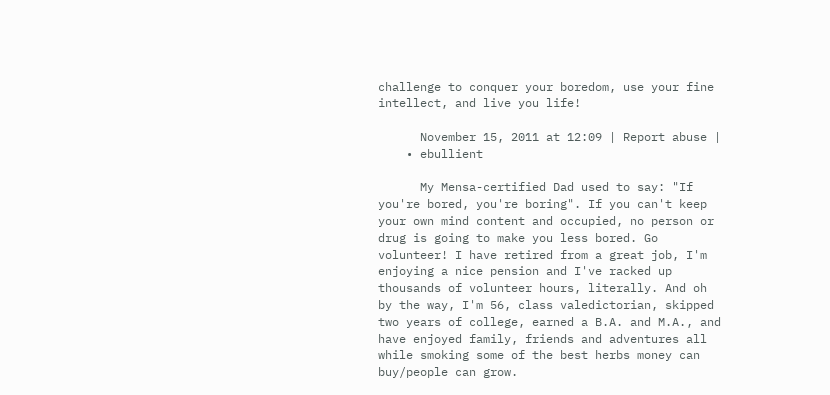challenge to conquer your boredom, use your fine intellect, and live you life!

      November 15, 2011 at 12:09 | Report abuse |
    • ebullient

      My Mensa-certified Dad used to say: "If you're bored, you're boring". If you can't keep your own mind content and occupied, no person or drug is going to make you less bored. Go volunteer! I have retired from a great job, I'm enjoying a nice pension and I've racked up thousands of volunteer hours, literally. And oh by the way, I'm 56, class valedictorian, skipped two years of college, earned a B.A. and M.A., and have enjoyed family, friends and adventures all while smoking some of the best herbs money can buy/people can grow.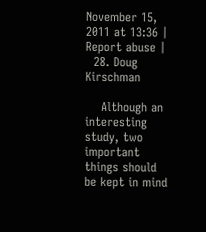November 15, 2011 at 13:36 | Report abuse |
  28. Doug Kirschman

    Although an interesting study, two important things should be kept in mind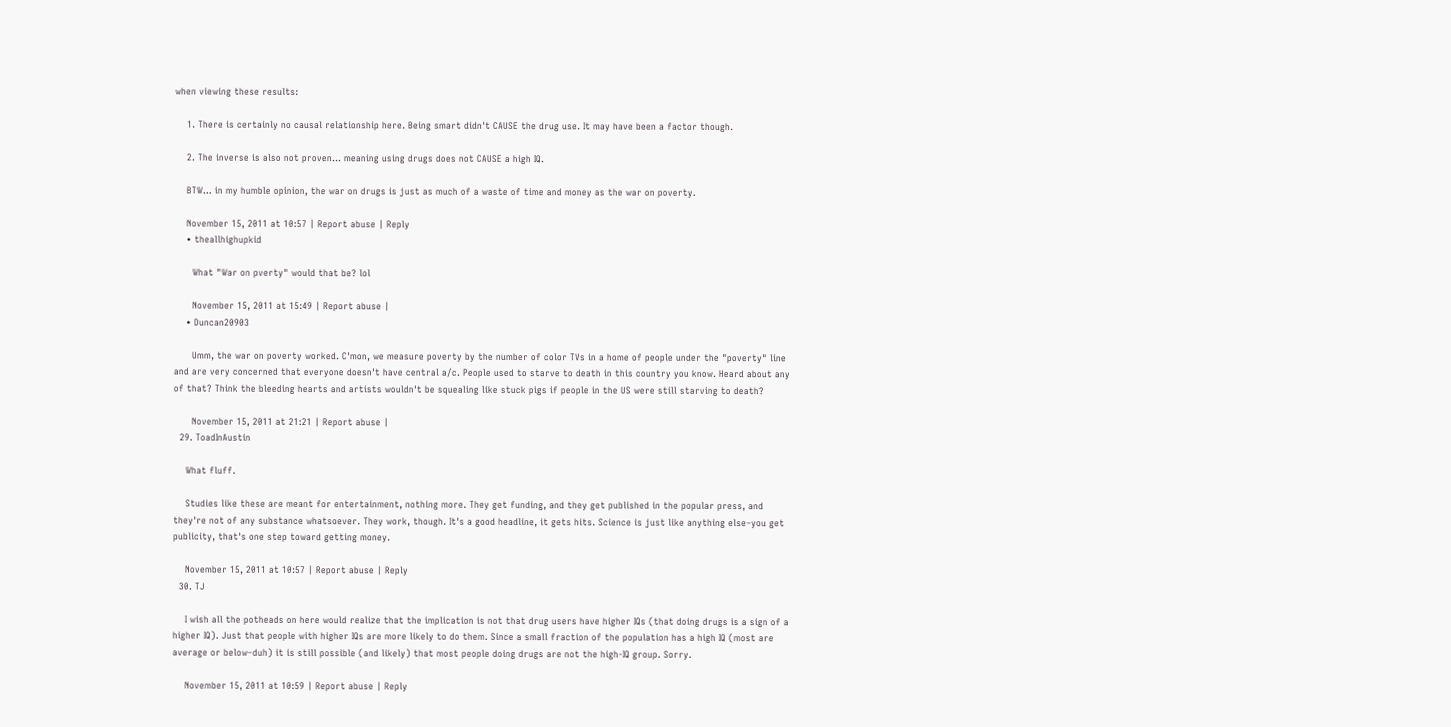when viewing these results:

    1. There is certainly no causal relationship here. Being smart didn't CAUSE the drug use. It may have been a factor though.

    2. The inverse is also not proven... meaning using drugs does not CAUSE a high IQ.

    BTW... in my humble opinion, the war on drugs is just as much of a waste of time and money as the war on poverty.

    November 15, 2011 at 10:57 | Report abuse | Reply
    • theallhighupkid

      What "War on pverty" would that be? lol

      November 15, 2011 at 15:49 | Report abuse |
    • Duncan20903

      Umm, the war on poverty worked. C'mon, we measure poverty by the number of color TVs in a home of people under the "poverty" line and are very concerned that everyone doesn't have central a/c. People used to starve to death in this country you know. Heard about any of that? Think the bleeding hearts and artists wouldn't be squealing like stuck pigs if people in the US were still starving to death?

      November 15, 2011 at 21:21 | Report abuse |
  29. ToadInAustin

    What fluff.

    Studies like these are meant for entertainment, nothing more. They get funding, and they get published in the popular press, and they're not of any substance whatsoever. They work, though. It's a good headline, it gets hits. Science is just like anything else–you get publicity, that's one step toward getting money.

    November 15, 2011 at 10:57 | Report abuse | Reply
  30. TJ

    I wish all the potheads on here would realize that the implication is not that drug users have higher IQs (that doing drugs is a sign of a higher IQ). Just that people with higher IQs are more likely to do them. Since a small fraction of the population has a high IQ (most are average or below–duh) it is still possible (and likely) that most people doing drugs are not the high-IQ group. Sorry.

    November 15, 2011 at 10:59 | Report abuse | Reply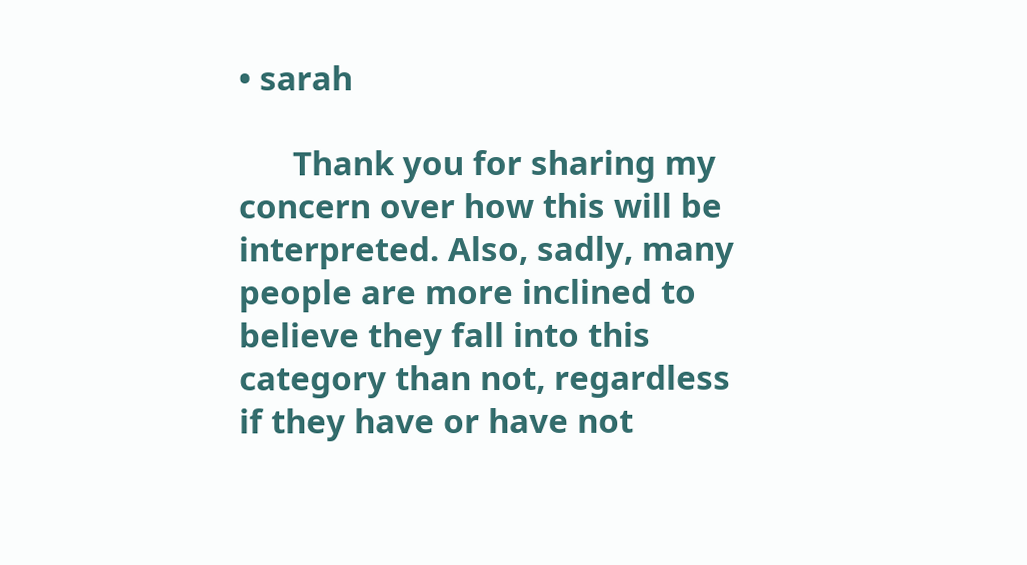• sarah

      Thank you for sharing my concern over how this will be interpreted. Also, sadly, many people are more inclined to believe they fall into this category than not, regardless if they have or have not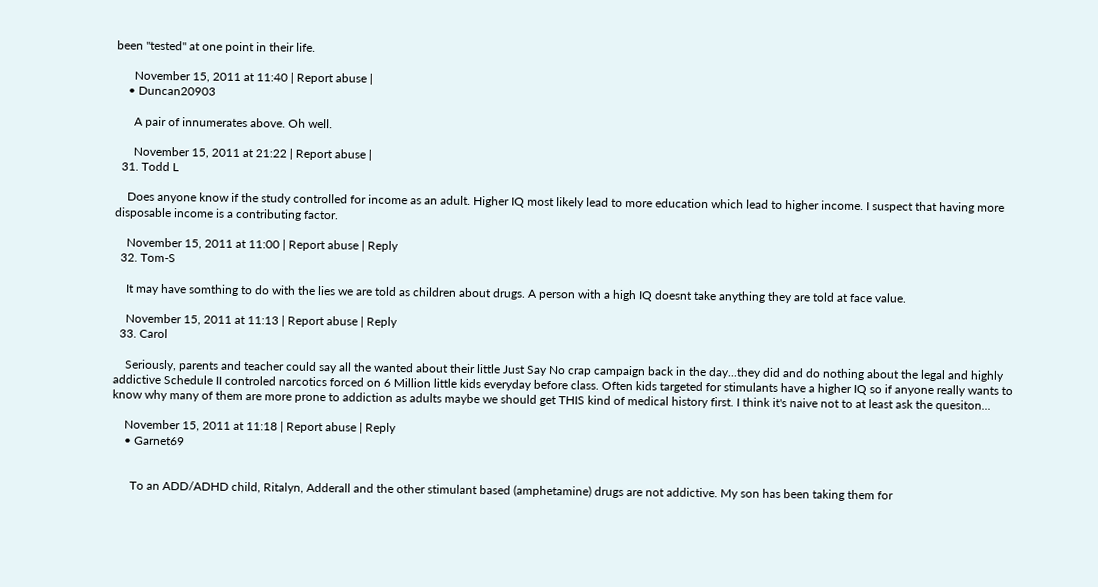been "tested" at one point in their life.

      November 15, 2011 at 11:40 | Report abuse |
    • Duncan20903

      A pair of innumerates above. Oh well.

      November 15, 2011 at 21:22 | Report abuse |
  31. Todd L

    Does anyone know if the study controlled for income as an adult. Higher IQ most likely lead to more education which lead to higher income. I suspect that having more disposable income is a contributing factor.

    November 15, 2011 at 11:00 | Report abuse | Reply
  32. Tom-S

    It may have somthing to do with the lies we are told as children about drugs. A person with a high IQ doesnt take anything they are told at face value.

    November 15, 2011 at 11:13 | Report abuse | Reply
  33. Carol

    Seriously, parents and teacher could say all the wanted about their little Just Say No crap campaign back in the day...they did and do nothing about the legal and highly addictive Schedule II controled narcotics forced on 6 Million little kids everyday before class. Often kids targeted for stimulants have a higher IQ so if anyone really wants to know why many of them are more prone to addiction as adults maybe we should get THIS kind of medical history first. I think it's naive not to at least ask the quesiton...

    November 15, 2011 at 11:18 | Report abuse | Reply
    • Garnet69


      To an ADD/ADHD child, Ritalyn, Adderall and the other stimulant based (amphetamine) drugs are not addictive. My son has been taking them for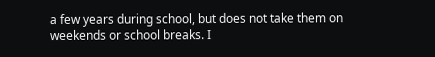a few years during school, but does not take them on weekends or school breaks. I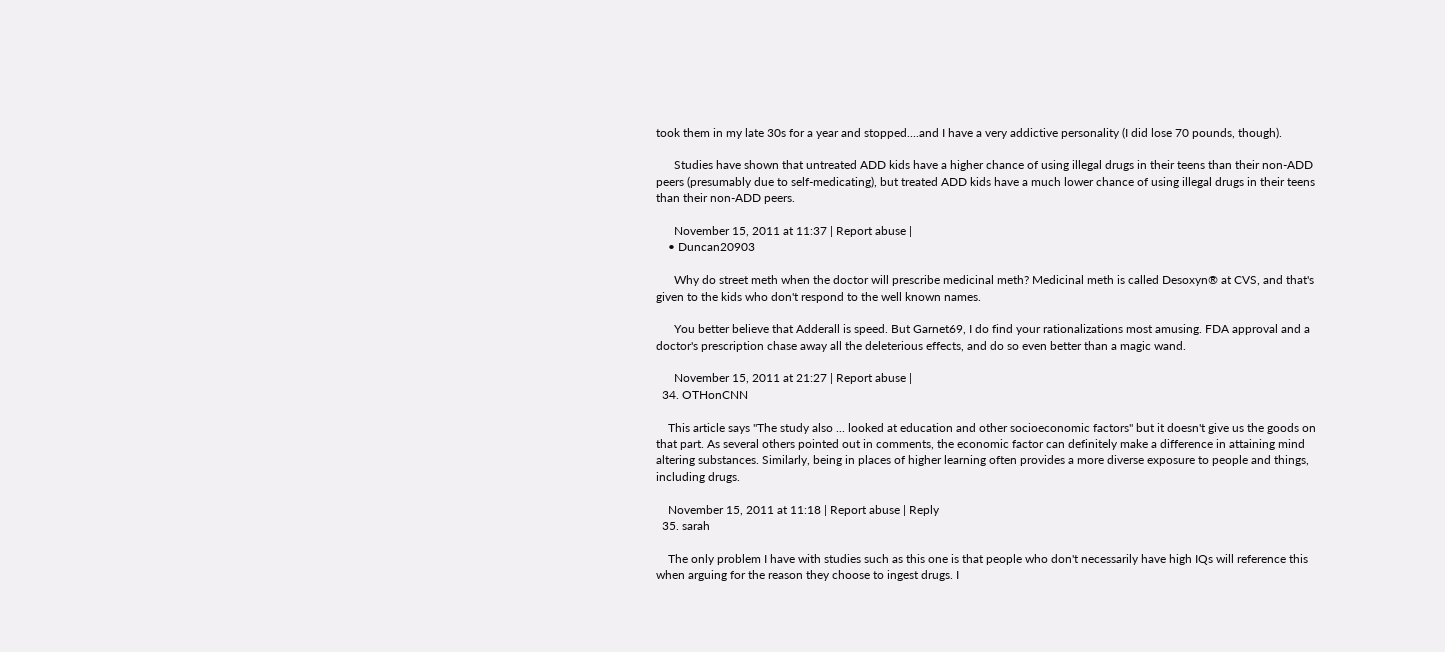took them in my late 30s for a year and stopped....and I have a very addictive personality (I did lose 70 pounds, though).

      Studies have shown that untreated ADD kids have a higher chance of using illegal drugs in their teens than their non-ADD peers (presumably due to self-medicating), but treated ADD kids have a much lower chance of using illegal drugs in their teens than their non-ADD peers.

      November 15, 2011 at 11:37 | Report abuse |
    • Duncan20903

      Why do street meth when the doctor will prescribe medicinal meth? Medicinal meth is called Desoxyn® at CVS, and that's given to the kids who don't respond to the well known names.

      You better believe that Adderall is speed. But Garnet69, I do find your rationalizations most amusing. FDA approval and a doctor's prescription chase away all the deleterious effects, and do so even better than a magic wand.

      November 15, 2011 at 21:27 | Report abuse |
  34. OTHonCNN

    This article says "The study also ... looked at education and other socioeconomic factors" but it doesn't give us the goods on that part. As several others pointed out in comments, the economic factor can definitely make a difference in attaining mind altering substances. Similarly, being in places of higher learning often provides a more diverse exposure to people and things, including drugs.

    November 15, 2011 at 11:18 | Report abuse | Reply
  35. sarah

    The only problem I have with studies such as this one is that people who don't necessarily have high IQs will reference this when arguing for the reason they choose to ingest drugs. I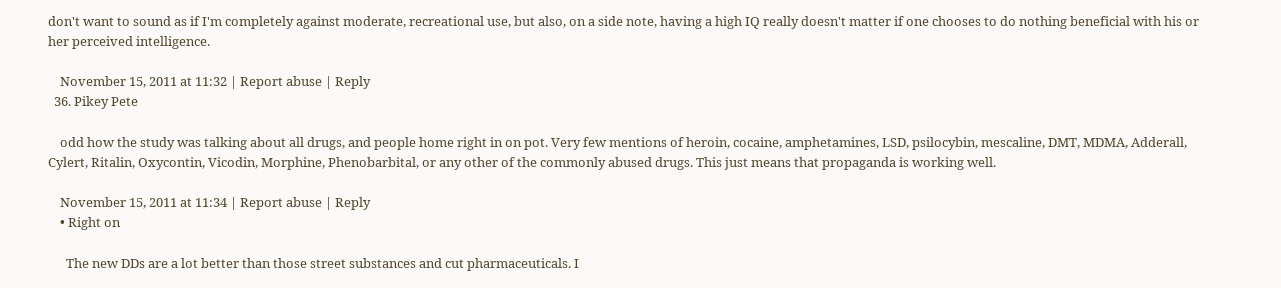don't want to sound as if I'm completely against moderate, recreational use, but also, on a side note, having a high IQ really doesn't matter if one chooses to do nothing beneficial with his or her perceived intelligence.

    November 15, 2011 at 11:32 | Report abuse | Reply
  36. Pikey Pete

    odd how the study was talking about all drugs, and people home right in on pot. Very few mentions of heroin, cocaine, amphetamines, LSD, psilocybin, mescaline, DMT, MDMA, Adderall, Cylert, Ritalin, Oxycontin, Vicodin, Morphine, Phenobarbital, or any other of the commonly abused drugs. This just means that propaganda is working well.

    November 15, 2011 at 11:34 | Report abuse | Reply
    • Right on

      The new DDs are a lot better than those street substances and cut pharmaceuticals. I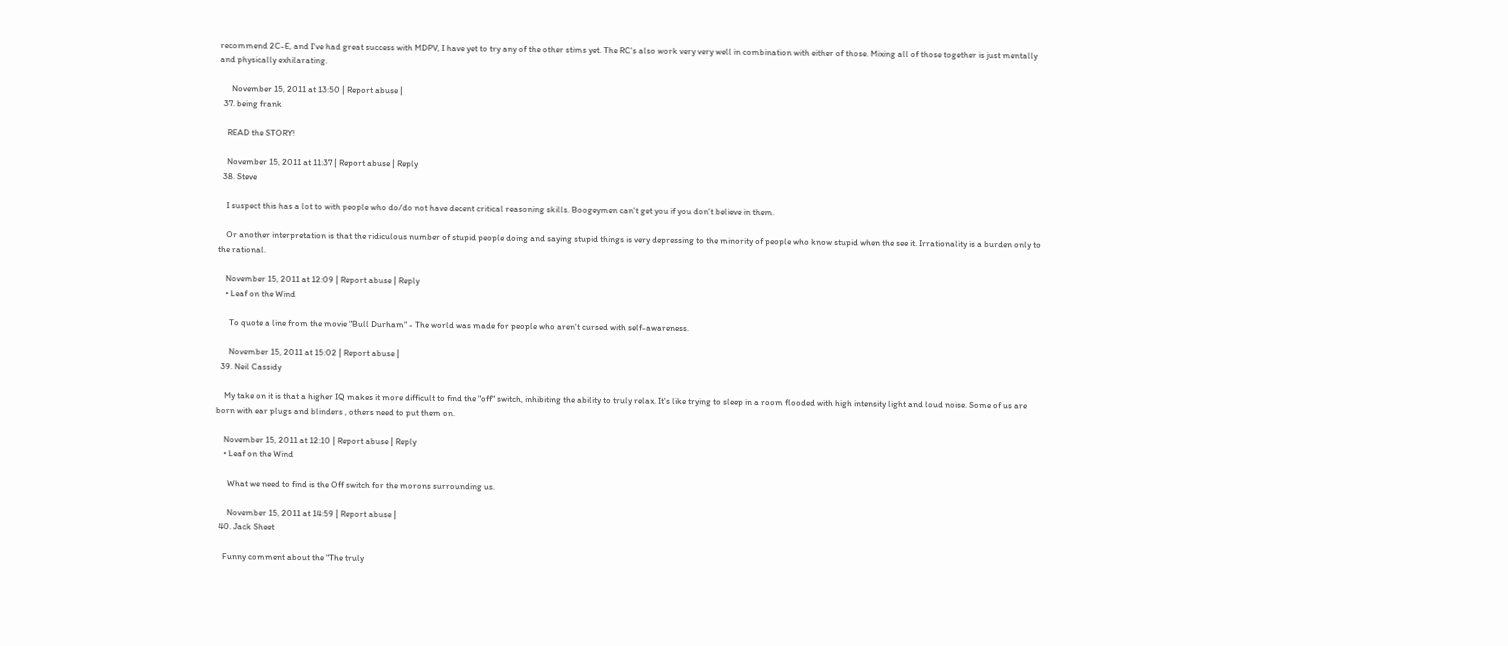recommend 2C-E, and I've had great success with MDPV, I have yet to try any of the other stims yet. The RC's also work very very well in combination with either of those. Mixing all of those together is just mentally and physically exhilarating.

      November 15, 2011 at 13:50 | Report abuse |
  37. being frank

    READ the STORY!

    November 15, 2011 at 11:37 | Report abuse | Reply
  38. Steve

    I suspect this has a lot to with people who do/do not have decent critical reasoning skills. Boogeymen can't get you if you don't believe in them.

    Or another interpretation is that the ridiculous number of stupid people doing and saying stupid things is very depressing to the minority of people who know stupid when the see it. Irrationality is a burden only to the rational.

    November 15, 2011 at 12:09 | Report abuse | Reply
    • Leaf on the Wind

      To quote a line from the movie "Bull Durham" - The world was made for people who aren't cursed with self-awareness.

      November 15, 2011 at 15:02 | Report abuse |
  39. Neil Cassidy

    My take on it is that a higher IQ makes it more difficult to find the "off" switch, inhibiting the ability to truly relax. It's like trying to sleep in a room flooded with high intensity light and loud noise. Some of us are born with ear plugs and blinders , others need to put them on.

    November 15, 2011 at 12:10 | Report abuse | Reply
    • Leaf on the Wind

      What we need to find is the Off switch for the morons surrounding us.

      November 15, 2011 at 14:59 | Report abuse |
  40. Jack Sheet

    Funny comment about the "The truly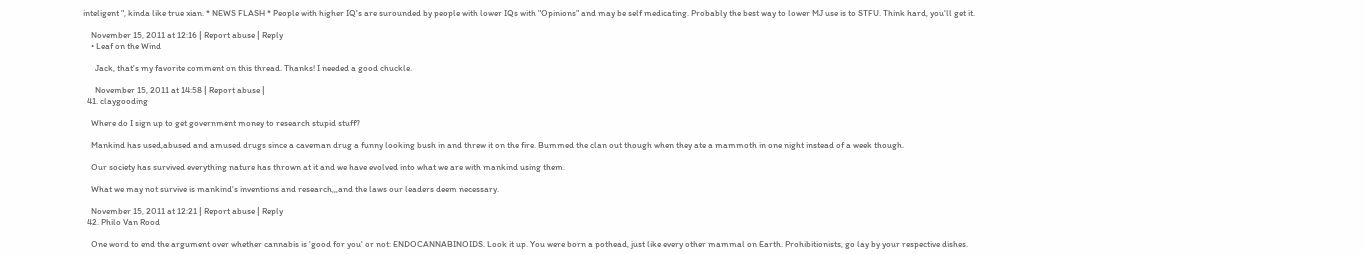inteligent ", kinda like true xian. * NEWS FLASH * People with higher IQ's are surounded by people with lower IQs with "Opinions" and may be self medicating. Probably the best way to lower MJ use is to STFU. Think hard, you'll get it.

    November 15, 2011 at 12:16 | Report abuse | Reply
    • Leaf on the Wind

      Jack, that's my favorite comment on this thread. Thanks! I needed a good chuckle.

      November 15, 2011 at 14:58 | Report abuse |
  41. claygooding

    Where do I sign up to get government money to research stupid stuff?

    Mankind has used,abused and amused drugs since a caveman drug a funny looking bush in and threw it on the fire. Bummed the clan out though when they ate a mammoth in one night instead of a week though.

    Our society has survived everything nature has thrown at it and we have evolved into what we are with mankind using them.

    What we may not survive is mankind's inventions and research,,,and the laws our leaders deem necessary.

    November 15, 2011 at 12:21 | Report abuse | Reply
  42. Philo Van Rood

    One word to end the argument over whether cannabis is 'good for you' or not: ENDOCANNABINOIDS. Look it up. You were born a pothead, just like every other mammal on Earth. Prohibitionists, go lay by your respective dishes.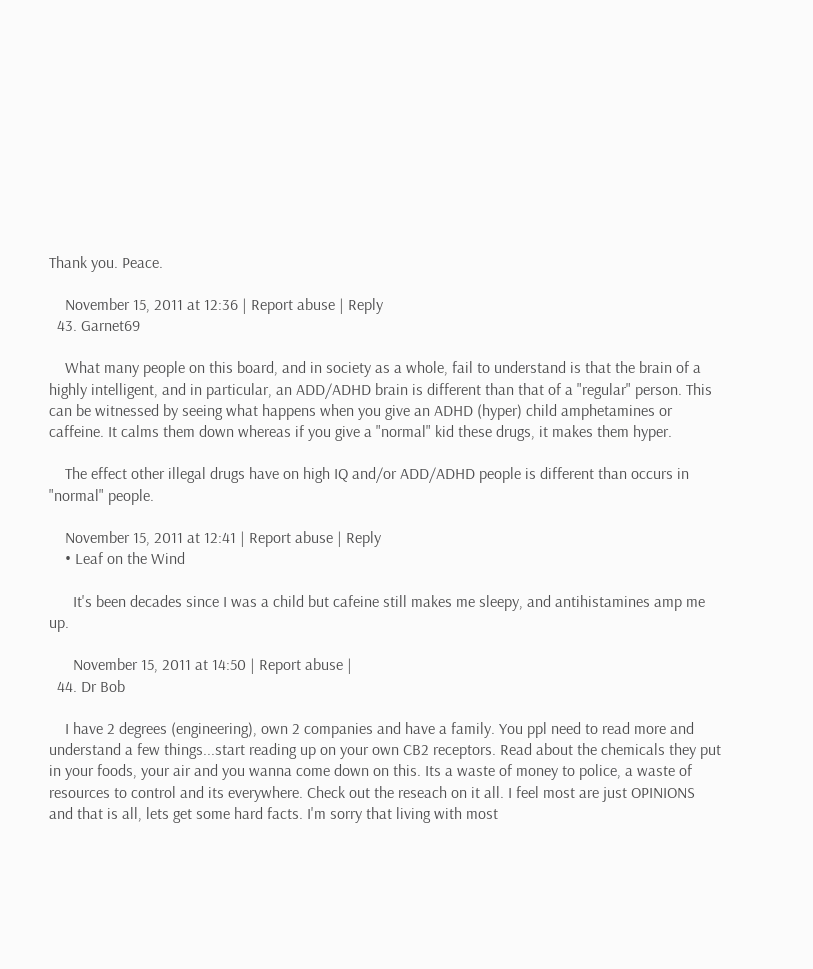Thank you. Peace.

    November 15, 2011 at 12:36 | Report abuse | Reply
  43. Garnet69

    What many people on this board, and in society as a whole, fail to understand is that the brain of a highly intelligent, and in particular, an ADD/ADHD brain is different than that of a "regular" person. This can be witnessed by seeing what happens when you give an ADHD (hyper) child amphetamines or caffeine. It calms them down whereas if you give a "normal" kid these drugs, it makes them hyper.

    The effect other illegal drugs have on high IQ and/or ADD/ADHD people is different than occurs in "normal" people.

    November 15, 2011 at 12:41 | Report abuse | Reply
    • Leaf on the Wind

      It's been decades since I was a child but cafeine still makes me sleepy, and antihistamines amp me up.

      November 15, 2011 at 14:50 | Report abuse |
  44. Dr Bob

    I have 2 degrees (engineering), own 2 companies and have a family. You ppl need to read more and understand a few things...start reading up on your own CB2 receptors. Read about the chemicals they put in your foods, your air and you wanna come down on this. Its a waste of money to police, a waste of resources to control and its everywhere. Check out the reseach on it all. I feel most are just OPINIONS and that is all, lets get some hard facts. I'm sorry that living with most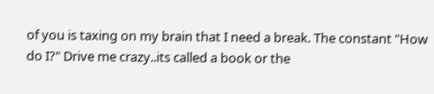of you is taxing on my brain that I need a break. The constant "How do I?" Drive me crazy..its called a book or the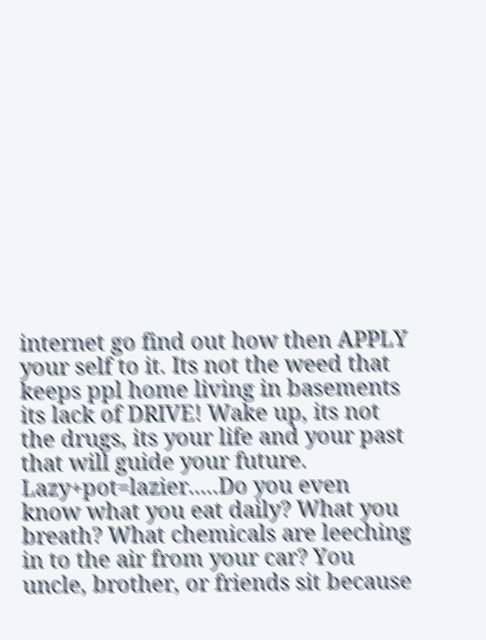internet go find out how then APPLY your self to it. Its not the weed that keeps ppl home living in basements its lack of DRIVE! Wake up, its not the drugs, its your life and your past that will guide your future. Lazy+pot=lazier.....Do you even know what you eat daily? What you breath? What chemicals are leeching in to the air from your car? You uncle, brother, or friends sit because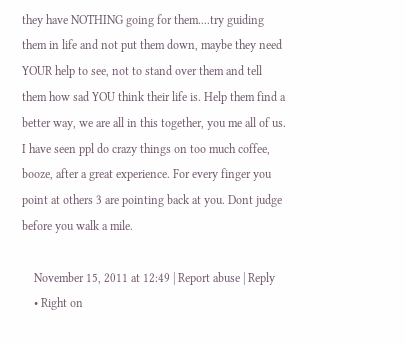they have NOTHING going for them....try guiding them in life and not put them down, maybe they need YOUR help to see, not to stand over them and tell them how sad YOU think their life is. Help them find a better way, we are all in this together, you me all of us. I have seen ppl do crazy things on too much coffee, booze, after a great experience. For every finger you point at others 3 are pointing back at you. Dont judge before you walk a mile.

    November 15, 2011 at 12:49 | Report abuse | Reply
    • Right on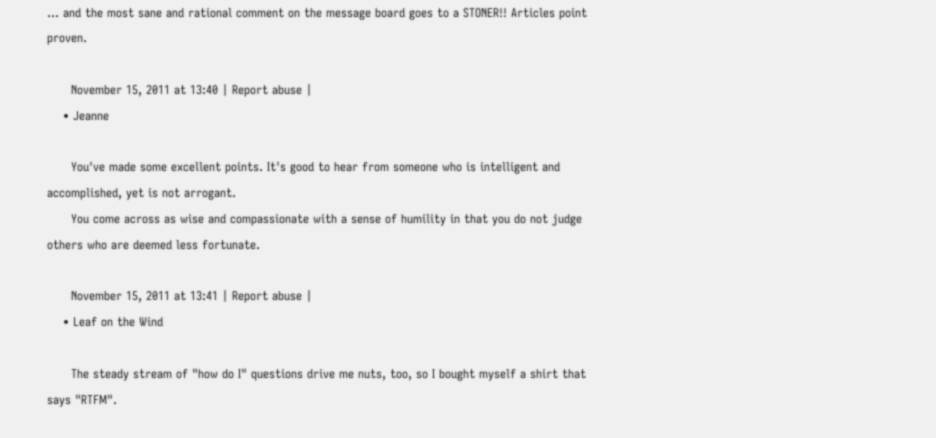... and the most sane and rational comment on the message board goes to a STONER!! Articles point proven.

      November 15, 2011 at 13:40 | Report abuse |
    • Jeanne

      You've made some excellent points. It's good to hear from someone who is intelligent and accomplished, yet is not arrogant.
      You come across as wise and compassionate with a sense of humility in that you do not judge others who are deemed less fortunate.

      November 15, 2011 at 13:41 | Report abuse |
    • Leaf on the Wind

      The steady stream of "how do I" questions drive me nuts, too, so I bought myself a shirt that says "RTFM".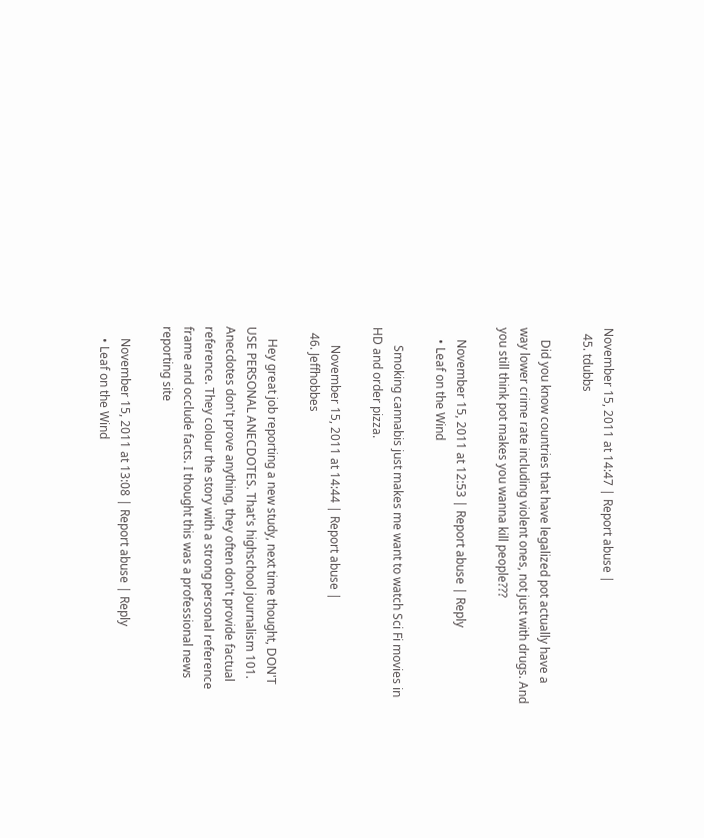November 15, 2011 at 14:47 | Report abuse |
  45. tdubbs

    Did you know countries that have legalized pot actually have a way lower crime rate including violent ones, not just with drugs. And you still think pot makes you wanna kill people???

    November 15, 2011 at 12:53 | Report abuse | Reply
    • Leaf on the Wind

      Smoking cannabis just makes me want to watch Sci Fi movies in HD and order pizza.

      November 15, 2011 at 14:44 | Report abuse |
  46. Jeffhobbes

    Hey great job reporting a new study, next time thought, DON'T USE PERSONAL ANECDOTES. That's highschool journalism 101. Anecdotes don't prove anything, they often don't provide factual reference. They colour the story with a strong personal reference frame and occlude facts. I thought this was a professional news reporting site

    November 15, 2011 at 13:08 | Report abuse | Reply
    • Leaf on the Wind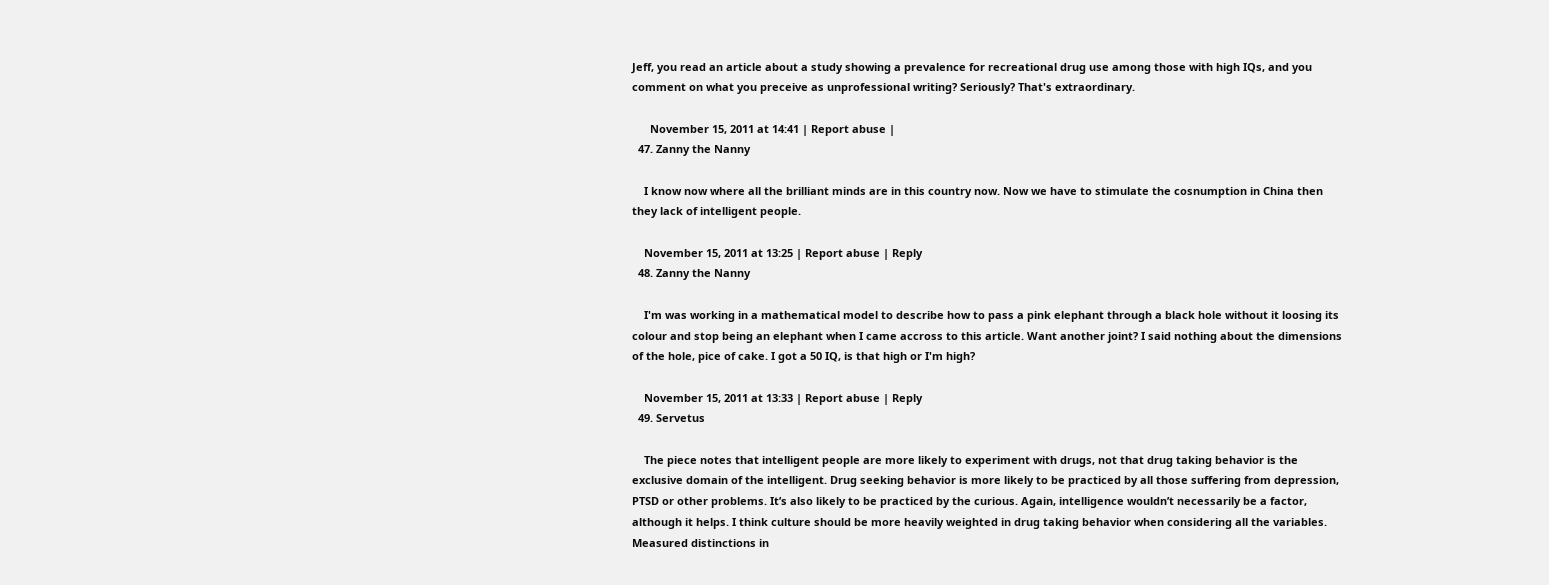Jeff, you read an article about a study showing a prevalence for recreational drug use among those with high IQs, and you comment on what you preceive as unprofessional writing? Seriously? That's extraordinary.

      November 15, 2011 at 14:41 | Report abuse |
  47. Zanny the Nanny

    I know now where all the brilliant minds are in this country now. Now we have to stimulate the cosnumption in China then they lack of intelligent people.

    November 15, 2011 at 13:25 | Report abuse | Reply
  48. Zanny the Nanny

    I'm was working in a mathematical model to describe how to pass a pink elephant through a black hole without it loosing its colour and stop being an elephant when I came accross to this article. Want another joint? I said nothing about the dimensions of the hole, pice of cake. I got a 50 IQ, is that high or I'm high?

    November 15, 2011 at 13:33 | Report abuse | Reply
  49. Servetus

    The piece notes that intelligent people are more likely to experiment with drugs, not that drug taking behavior is the exclusive domain of the intelligent. Drug seeking behavior is more likely to be practiced by all those suffering from depression, PTSD or other problems. It’s also likely to be practiced by the curious. Again, intelligence wouldn’t necessarily be a factor, although it helps. I think culture should be more heavily weighted in drug taking behavior when considering all the variables. Measured distinctions in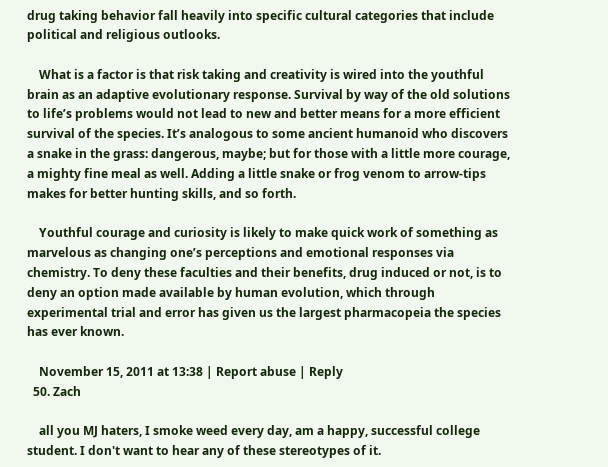drug taking behavior fall heavily into specific cultural categories that include political and religious outlooks.

    What is a factor is that risk taking and creativity is wired into the youthful brain as an adaptive evolutionary response. Survival by way of the old solutions to life’s problems would not lead to new and better means for a more efficient survival of the species. It’s analogous to some ancient humanoid who discovers a snake in the grass: dangerous, maybe; but for those with a little more courage, a mighty fine meal as well. Adding a little snake or frog venom to arrow-tips makes for better hunting skills, and so forth.

    Youthful courage and curiosity is likely to make quick work of something as marvelous as changing one’s perceptions and emotional responses via chemistry. To deny these faculties and their benefits, drug induced or not, is to deny an option made available by human evolution, which through experimental trial and error has given us the largest pharmacopeia the species has ever known.

    November 15, 2011 at 13:38 | Report abuse | Reply
  50. Zach

    all you MJ haters, I smoke weed every day, am a happy, successful college student. I don't want to hear any of these stereotypes of it.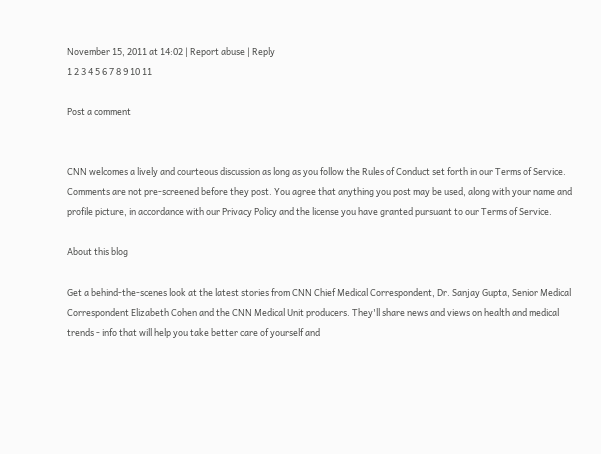November 15, 2011 at 14:02 | Report abuse | Reply
1 2 3 4 5 6 7 8 9 10 11

Post a comment


CNN welcomes a lively and courteous discussion as long as you follow the Rules of Conduct set forth in our Terms of Service. Comments are not pre-screened before they post. You agree that anything you post may be used, along with your name and profile picture, in accordance with our Privacy Policy and the license you have granted pursuant to our Terms of Service.

About this blog

Get a behind-the-scenes look at the latest stories from CNN Chief Medical Correspondent, Dr. Sanjay Gupta, Senior Medical Correspondent Elizabeth Cohen and the CNN Medical Unit producers. They'll share news and views on health and medical trends - info that will help you take better care of yourself and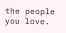the people you love.